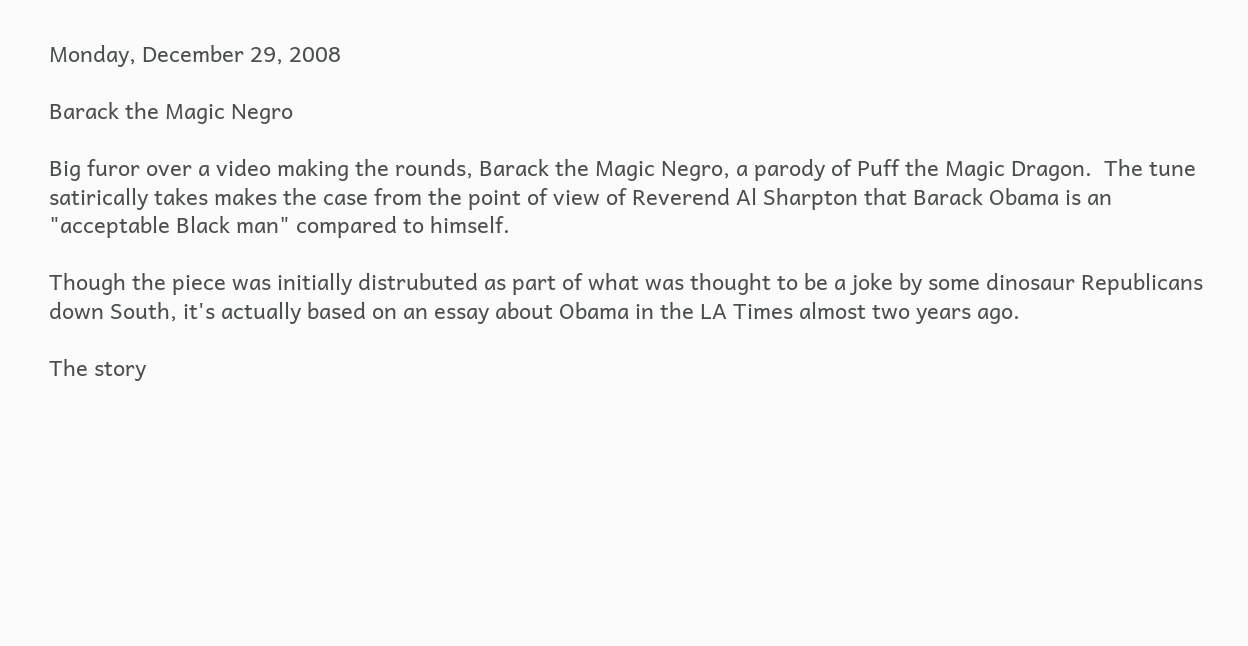Monday, December 29, 2008

Barack the Magic Negro

Big furor over a video making the rounds, Barack the Magic Negro, a parody of Puff the Magic Dragon.  The tune satirically takes makes the case from the point of view of Reverend Al Sharpton that Barack Obama is an "acceptable Black man" compared to himself.

Though the piece was initially distrubuted as part of what was thought to be a joke by some dinosaur Republicans down South, it's actually based on an essay about Obama in the LA Times almost two years ago.

The story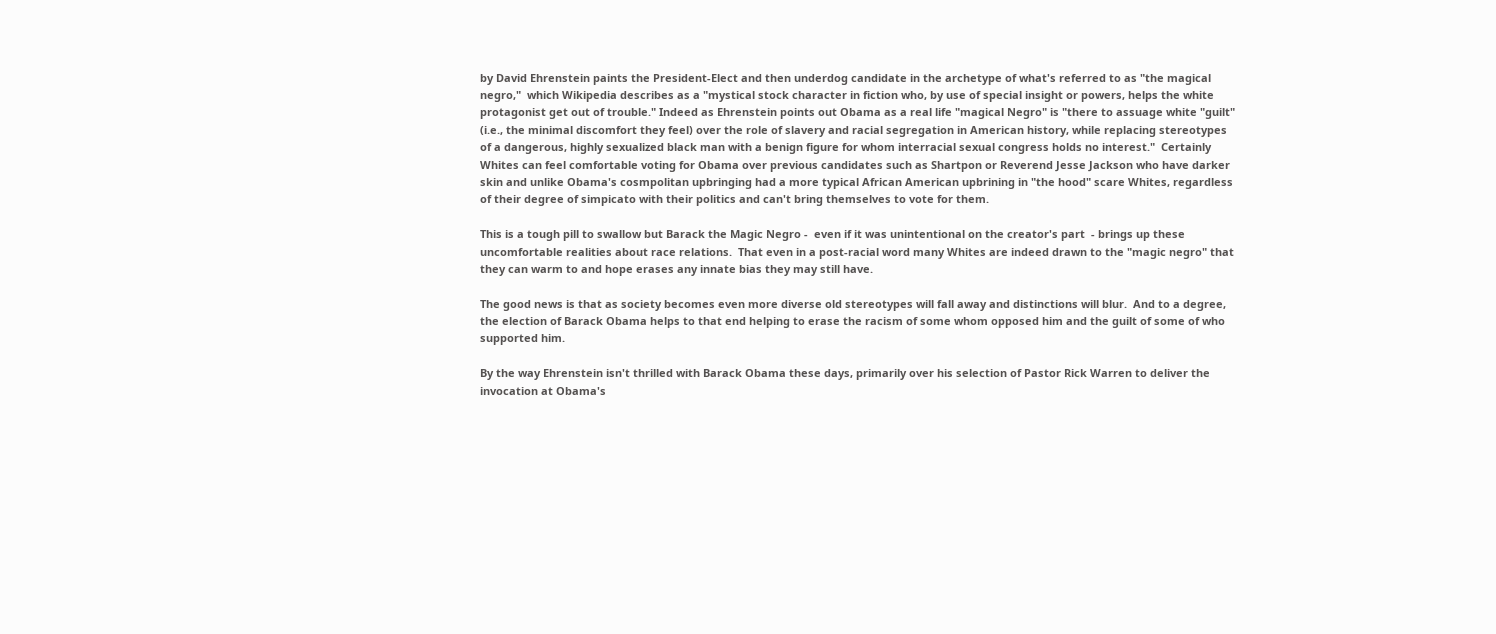by David Ehrenstein paints the President-Elect and then underdog candidate in the archetype of what's referred to as "the magical negro,"  which Wikipedia describes as a "mystical stock character in fiction who, by use of special insight or powers, helps the white protagonist get out of trouble." Indeed as Ehrenstein points out Obama as a real life "magical Negro" is "there to assuage white "guilt" (i.e., the minimal discomfort they feel) over the role of slavery and racial segregation in American history, while replacing stereotypes of a dangerous, highly sexualized black man with a benign figure for whom interracial sexual congress holds no interest."  Certainly Whites can feel comfortable voting for Obama over previous candidates such as Shartpon or Reverend Jesse Jackson who have darker skin and unlike Obama's cosmpolitan upbringing had a more typical African American upbrining in "the hood" scare Whites, regardless of their degree of simpicato with their politics and can't bring themselves to vote for them.

This is a tough pill to swallow but Barack the Magic Negro -  even if it was unintentional on the creator's part  - brings up these uncomfortable realities about race relations.  That even in a post-racial word many Whites are indeed drawn to the "magic negro" that they can warm to and hope erases any innate bias they may still have.

The good news is that as society becomes even more diverse old stereotypes will fall away and distinctions will blur.  And to a degree, the election of Barack Obama helps to that end helping to erase the racism of some whom opposed him and the guilt of some of who supported him.

By the way Ehrenstein isn't thrilled with Barack Obama these days, primarily over his selection of Pastor Rick Warren to deliver the invocation at Obama's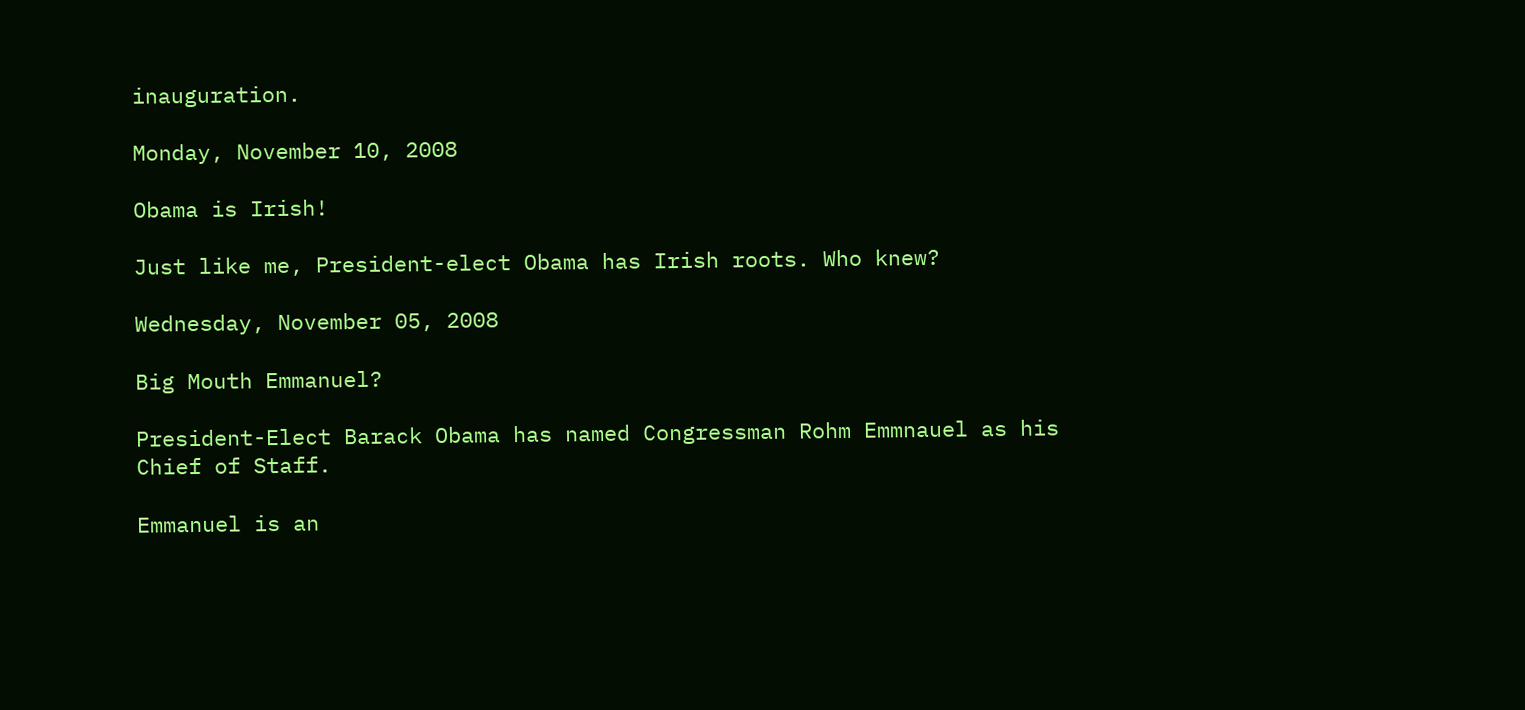inauguration.

Monday, November 10, 2008

Obama is Irish!

Just like me, President-elect Obama has Irish roots. Who knew?

Wednesday, November 05, 2008

Big Mouth Emmanuel?

President-Elect Barack Obama has named Congressman Rohm Emmnauel as his Chief of Staff.

Emmanuel is an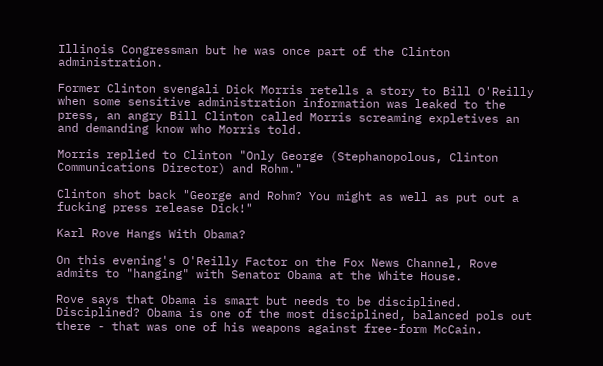Illinois Congressman but he was once part of the Clinton administration.

Former Clinton svengali Dick Morris retells a story to Bill O'Reilly when some sensitive administration information was leaked to the press, an angry Bill Clinton called Morris screaming expletives an and demanding know who Morris told.

Morris replied to Clinton "Only George (Stephanopolous, Clinton Communications Director) and Rohm."

Clinton shot back "George and Rohm? You might as well as put out a fucking press release Dick!"

Karl Rove Hangs With Obama?

On this evening's O'Reilly Factor on the Fox News Channel, Rove admits to "hanging" with Senator Obama at the White House.

Rove says that Obama is smart but needs to be disciplined. Disciplined? Obama is one of the most disciplined, balanced pols out there - that was one of his weapons against free-form McCain.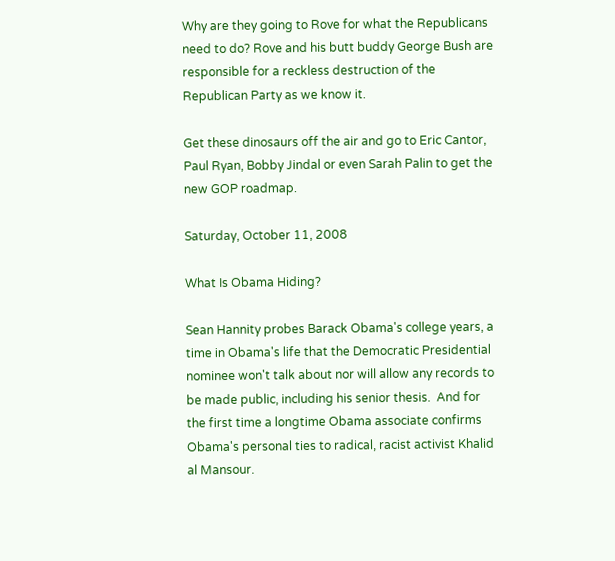Why are they going to Rove for what the Republicans need to do? Rove and his butt buddy George Bush are responsible for a reckless destruction of the Republican Party as we know it.

Get these dinosaurs off the air and go to Eric Cantor, Paul Ryan, Bobby Jindal or even Sarah Palin to get the new GOP roadmap.

Saturday, October 11, 2008

What Is Obama Hiding?

Sean Hannity probes Barack Obama's college years, a time in Obama's life that the Democratic Presidential nominee won't talk about nor will allow any records to be made public, including his senior thesis.  And for the first time a longtime Obama associate confirms Obama's personal ties to radical, racist activist Khalid al Mansour.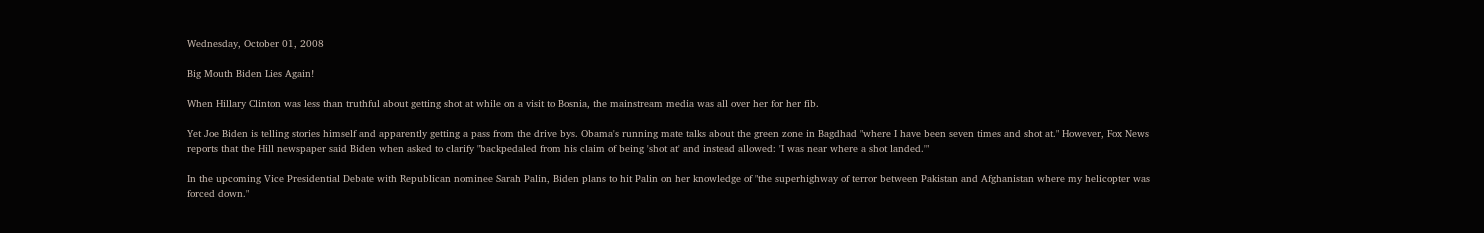Wednesday, October 01, 2008

Big Mouth Biden Lies Again!

When Hillary Clinton was less than truthful about getting shot at while on a visit to Bosnia, the mainstream media was all over her for her fib.

Yet Joe Biden is telling stories himself and apparently getting a pass from the drive bys. Obama's running mate talks about the green zone in Bagdhad "where I have been seven times and shot at." However, Fox News reports that the Hill newspaper said Biden when asked to clarify "backpedaled from his claim of being 'shot at' and instead allowed: 'I was near where a shot landed.'"

In the upcoming Vice Presidential Debate with Republican nominee Sarah Palin, Biden plans to hit Palin on her knowledge of "the superhighway of terror between Pakistan and Afghanistan where my helicopter was forced down."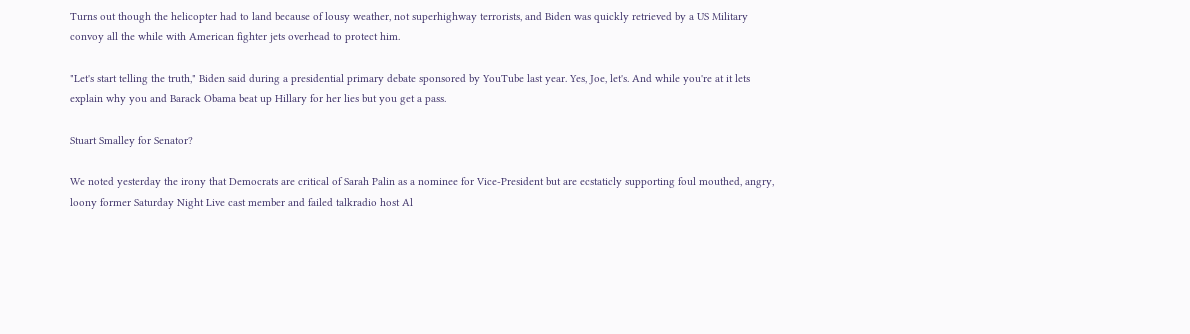Turns out though the helicopter had to land because of lousy weather, not superhighway terrorists, and Biden was quickly retrieved by a US Military convoy all the while with American fighter jets overhead to protect him.

"Let's start telling the truth," Biden said during a presidential primary debate sponsored by YouTube last year. Yes, Joe, let's. And while you're at it lets explain why you and Barack Obama beat up Hillary for her lies but you get a pass.

Stuart Smalley for Senator?

We noted yesterday the irony that Democrats are critical of Sarah Palin as a nominee for Vice-President but are ecstaticly supporting foul mouthed, angry, loony former Saturday Night Live cast member and failed talkradio host Al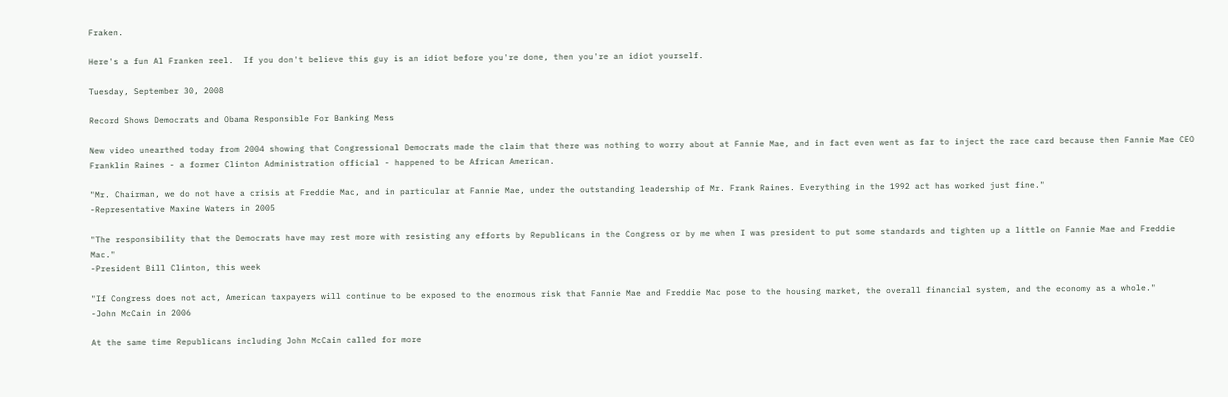Fraken.

Here's a fun Al Franken reel.  If you don't believe this guy is an idiot before you're done, then you're an idiot yourself.

Tuesday, September 30, 2008

Record Shows Democrats and Obama Responsible For Banking Mess

New video unearthed today from 2004 showing that Congressional Democrats made the claim that there was nothing to worry about at Fannie Mae, and in fact even went as far to inject the race card because then Fannie Mae CEO Franklin Raines - a former Clinton Administration official - happened to be African American.

"Mr. Chairman, we do not have a crisis at Freddie Mac, and in particular at Fannie Mae, under the outstanding leadership of Mr. Frank Raines. Everything in the 1992 act has worked just fine."
-Representative Maxine Waters in 2005

"The responsibility that the Democrats have may rest more with resisting any efforts by Republicans in the Congress or by me when I was president to put some standards and tighten up a little on Fannie Mae and Freddie Mac."
-President Bill Clinton, this week

"If Congress does not act, American taxpayers will continue to be exposed to the enormous risk that Fannie Mae and Freddie Mac pose to the housing market, the overall financial system, and the economy as a whole."
-John McCain in 2006

At the same time Republicans including John McCain called for more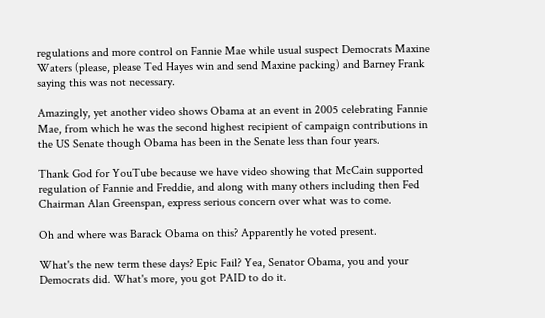regulations and more control on Fannie Mae while usual suspect Democrats Maxine Waters (please, please Ted Hayes win and send Maxine packing) and Barney Frank saying this was not necessary.

Amazingly, yet another video shows Obama at an event in 2005 celebrating Fannie Mae, from which he was the second highest recipient of campaign contributions in the US Senate though Obama has been in the Senate less than four years.

Thank God for YouTube because we have video showing that McCain supported regulation of Fannie and Freddie, and along with many others including then Fed Chairman Alan Greenspan, express serious concern over what was to come.

Oh and where was Barack Obama on this? Apparently he voted present.

What's the new term these days? Epic Fail? Yea, Senator Obama, you and your Democrats did. What's more, you got PAID to do it.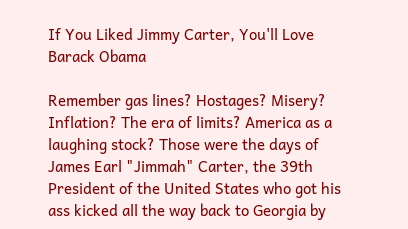If You Liked Jimmy Carter, You'll Love Barack Obama

Remember gas lines? Hostages? Misery? Inflation? The era of limits? America as a laughing stock? Those were the days of James Earl "Jimmah" Carter, the 39th President of the United States who got his ass kicked all the way back to Georgia by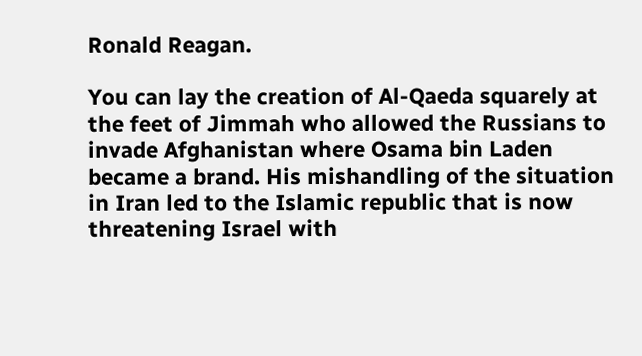Ronald Reagan.

You can lay the creation of Al-Qaeda squarely at the feet of Jimmah who allowed the Russians to invade Afghanistan where Osama bin Laden became a brand. His mishandling of the situation in Iran led to the Islamic republic that is now threatening Israel with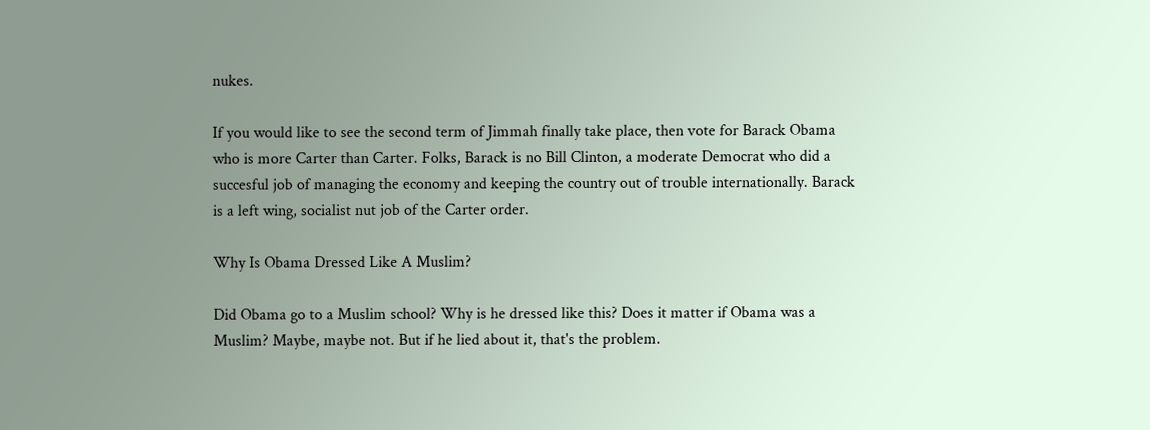nukes.

If you would like to see the second term of Jimmah finally take place, then vote for Barack Obama who is more Carter than Carter. Folks, Barack is no Bill Clinton, a moderate Democrat who did a succesful job of managing the economy and keeping the country out of trouble internationally. Barack is a left wing, socialist nut job of the Carter order.

Why Is Obama Dressed Like A Muslim?

Did Obama go to a Muslim school? Why is he dressed like this? Does it matter if Obama was a Muslim? Maybe, maybe not. But if he lied about it, that's the problem.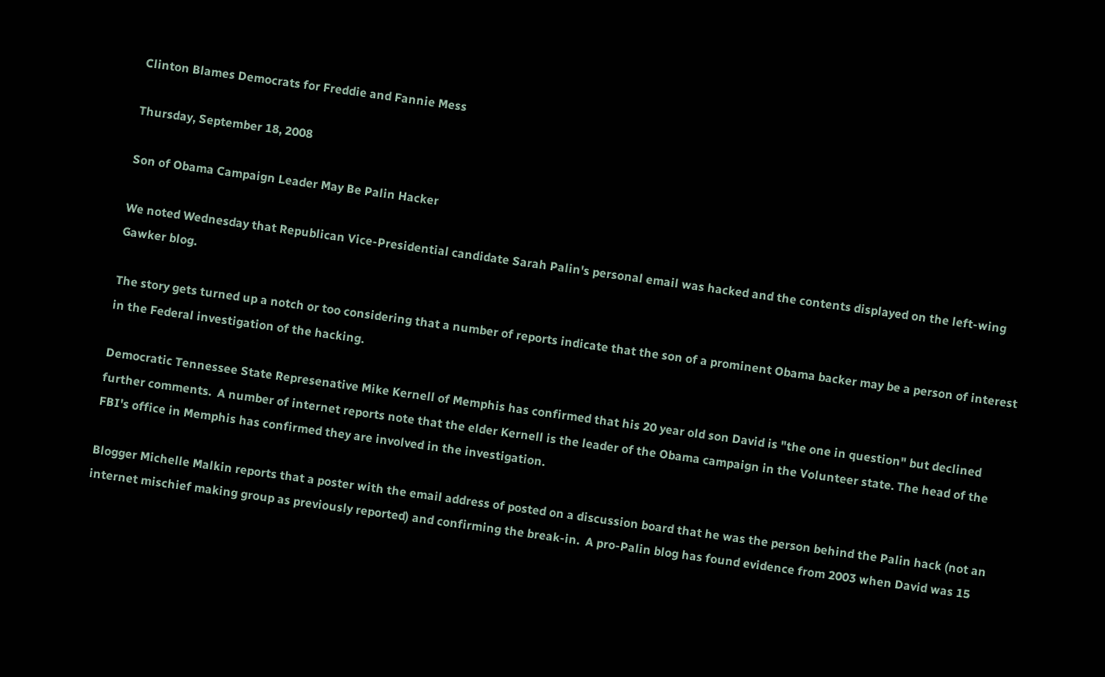Clinton Blames Democrats for Freddie and Fannie Mess

Thursday, September 18, 2008

Son of Obama Campaign Leader May Be Palin Hacker

We noted Wednesday that Republican Vice-Presidential candidate Sarah Palin's personal email was hacked and the contents displayed on the left-wing Gawker blog.

The story gets turned up a notch or too considering that a number of reports indicate that the son of a prominent Obama backer may be a person of interest in the Federal investigation of the hacking.

Democratic Tennessee State Represenative Mike Kernell of Memphis has confirmed that his 20 year old son David is "the one in question" but declined further comments.  A number of internet reports note that the elder Kernell is the leader of the Obama campaign in the Volunteer state. The head of the FBI's office in Memphis has confirmed they are involved in the investigation.

Blogger Michelle Malkin reports that a poster with the email address of posted on a discussion board that he was the person behind the Palin hack (not an internet mischief making group as previously reported) and confirming the break-in.  A pro-Palin blog has found evidence from 2003 when David was 15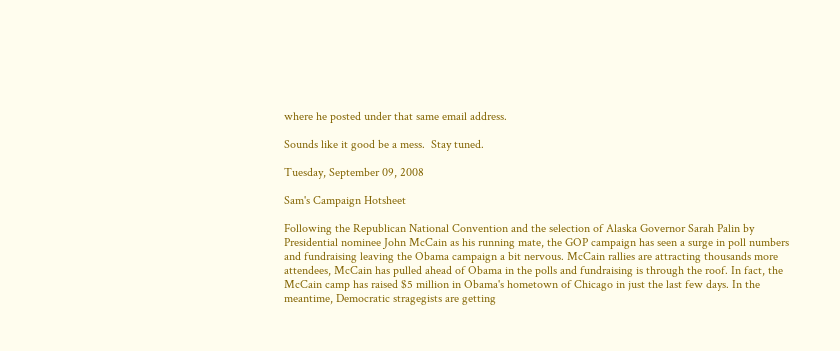where he posted under that same email address.

Sounds like it good be a mess.  Stay tuned.

Tuesday, September 09, 2008

Sam's Campaign Hotsheet

Following the Republican National Convention and the selection of Alaska Governor Sarah Palin by Presidential nominee John McCain as his running mate, the GOP campaign has seen a surge in poll numbers and fundraising leaving the Obama campaign a bit nervous. McCain rallies are attracting thousands more attendees, McCain has pulled ahead of Obama in the polls and fundraising is through the roof. In fact, the McCain camp has raised $5 million in Obama's hometown of Chicago in just the last few days. In the meantime, Democratic stragegists are getting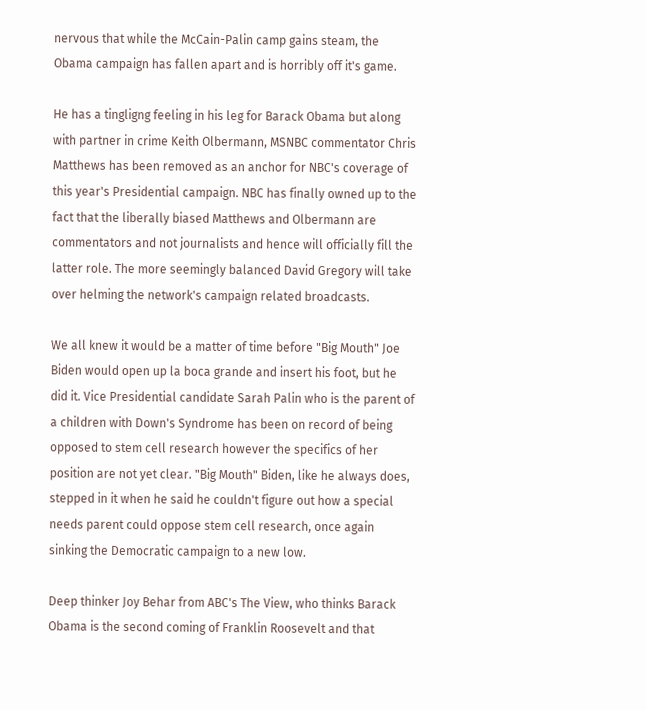nervous that while the McCain-Palin camp gains steam, the Obama campaign has fallen apart and is horribly off it's game.

He has a tingligng feeling in his leg for Barack Obama but along with partner in crime Keith Olbermann, MSNBC commentator Chris Matthews has been removed as an anchor for NBC's coverage of this year's Presidential campaign. NBC has finally owned up to the fact that the liberally biased Matthews and Olbermann are commentators and not journalists and hence will officially fill the latter role. The more seemingly balanced David Gregory will take over helming the network's campaign related broadcasts.

We all knew it would be a matter of time before "Big Mouth" Joe Biden would open up la boca grande and insert his foot, but he did it. Vice Presidential candidate Sarah Palin who is the parent of a children with Down's Syndrome has been on record of being opposed to stem cell research however the specifics of her position are not yet clear. "Big Mouth" Biden, like he always does, stepped in it when he said he couldn't figure out how a special needs parent could oppose stem cell research, once again sinking the Democratic campaign to a new low.

Deep thinker Joy Behar from ABC's The View, who thinks Barack Obama is the second coming of Franklin Roosevelt and that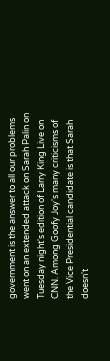government is the answer to all our problems went on an extended attack on Sarah Palin on Tuesday night's edition of Larry King Live on CNN. Among Goofy Joy's many criticisms of the Vice Presidential candidate is that Sarah doesn't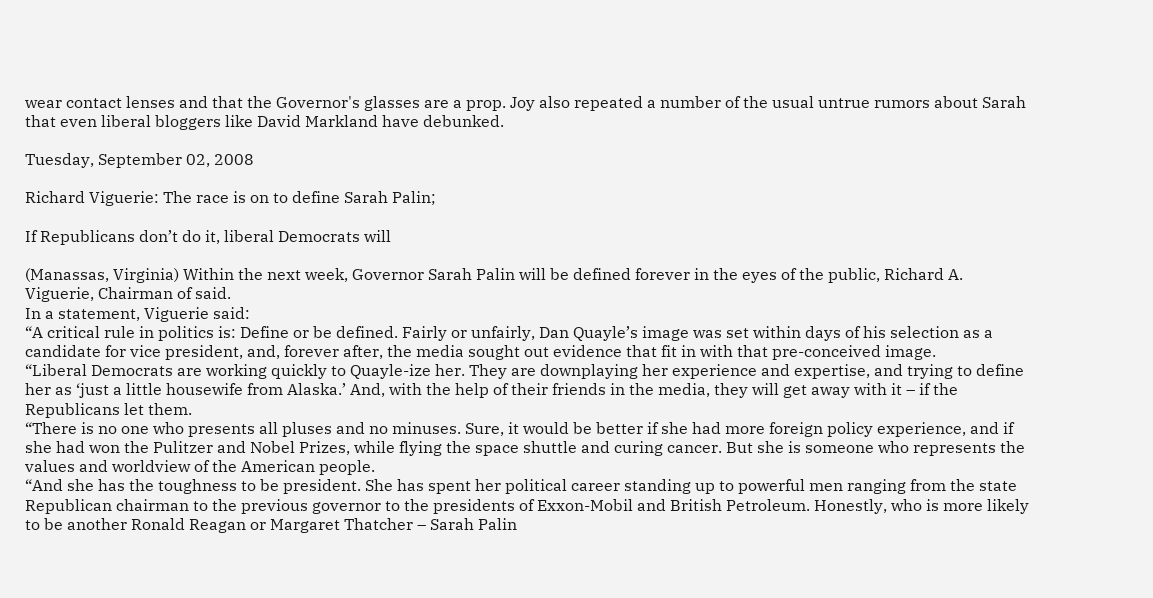wear contact lenses and that the Governor's glasses are a prop. Joy also repeated a number of the usual untrue rumors about Sarah that even liberal bloggers like David Markland have debunked.

Tuesday, September 02, 2008

Richard Viguerie: The race is on to define Sarah Palin;

If Republicans don’t do it, liberal Democrats will

(Manassas, Virginia) Within the next week, Governor Sarah Palin will be defined forever in the eyes of the public, Richard A. Viguerie, Chairman of said.
In a statement, Viguerie said:
“A critical rule in politics is: Define or be defined. Fairly or unfairly, Dan Quayle’s image was set within days of his selection as a candidate for vice president, and, forever after, the media sought out evidence that fit in with that pre-conceived image.
“Liberal Democrats are working quickly to Quayle-ize her. They are downplaying her experience and expertise, and trying to define her as ‘just a little housewife from Alaska.’ And, with the help of their friends in the media, they will get away with it – if the Republicans let them.
“There is no one who presents all pluses and no minuses. Sure, it would be better if she had more foreign policy experience, and if she had won the Pulitzer and Nobel Prizes, while flying the space shuttle and curing cancer. But she is someone who represents the values and worldview of the American people.
“And she has the toughness to be president. She has spent her political career standing up to powerful men ranging from the state Republican chairman to the previous governor to the presidents of Exxon-Mobil and British Petroleum. Honestly, who is more likely to be another Ronald Reagan or Margaret Thatcher – Sarah Palin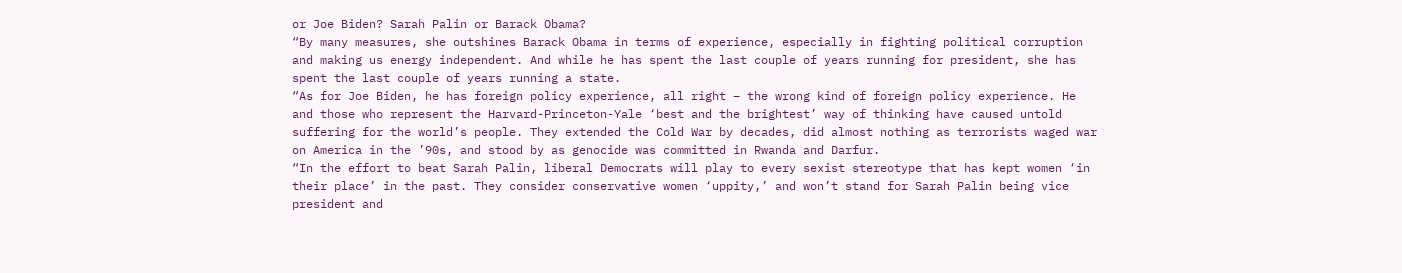or Joe Biden? Sarah Palin or Barack Obama?
“By many measures, she outshines Barack Obama in terms of experience, especially in fighting political corruption and making us energy independent. And while he has spent the last couple of years running for president, she has spent the last couple of years running a state.
“As for Joe Biden, he has foreign policy experience, all right – the wrong kind of foreign policy experience. He and those who represent the Harvard-Princeton-Yale ‘best and the brightest’ way of thinking have caused untold suffering for the world’s people. They extended the Cold War by decades, did almost nothing as terrorists waged war on America in the ’90s, and stood by as genocide was committed in Rwanda and Darfur.
“In the effort to beat Sarah Palin, liberal Democrats will play to every sexist stereotype that has kept women ‘in their place’ in the past. They consider conservative women ‘uppity,’ and won’t stand for Sarah Palin being vice president and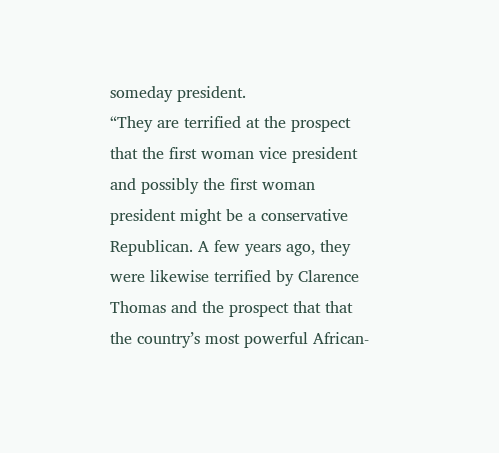someday president.
“They are terrified at the prospect that the first woman vice president and possibly the first woman president might be a conservative Republican. A few years ago, they were likewise terrified by Clarence Thomas and the prospect that that the country’s most powerful African-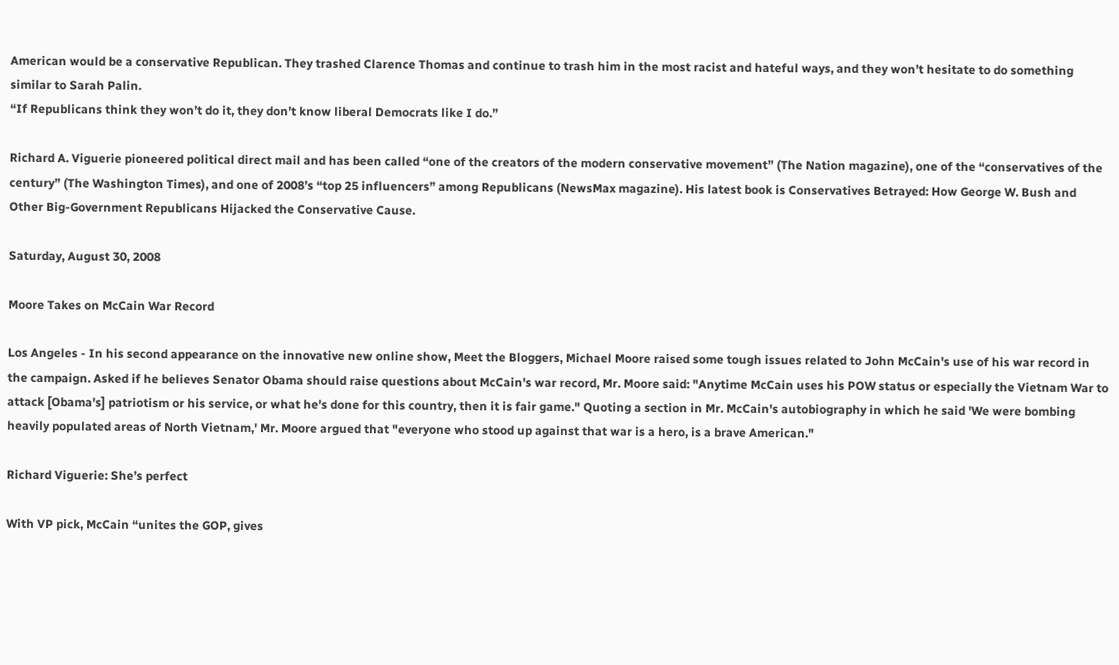American would be a conservative Republican. They trashed Clarence Thomas and continue to trash him in the most racist and hateful ways, and they won’t hesitate to do something similar to Sarah Palin.
“If Republicans think they won’t do it, they don’t know liberal Democrats like I do.”

Richard A. Viguerie pioneered political direct mail and has been called “one of the creators of the modern conservative movement” (The Nation magazine), one of the “conservatives of the century” (The Washington Times), and one of 2008’s “top 25 influencers” among Republicans (NewsMax magazine). His latest book is Conservatives Betrayed: How George W. Bush and Other Big-Government Republicans Hijacked the Conservative Cause.

Saturday, August 30, 2008

Moore Takes on McCain War Record

Los Angeles - In his second appearance on the innovative new online show, Meet the Bloggers, Michael Moore raised some tough issues related to John McCain's use of his war record in the campaign. Asked if he believes Senator Obama should raise questions about McCain's war record, Mr. Moore said: "Anytime McCain uses his POW status or especially the Vietnam War to attack [Obama's] patriotism or his service, or what he's done for this country, then it is fair game." Quoting a section in Mr. McCain's autobiography in which he said 'We were bombing heavily populated areas of North Vietnam,' Mr. Moore argued that "everyone who stood up against that war is a hero, is a brave American."

Richard Viguerie: She’s perfect

With VP pick, McCain “unites the GOP, gives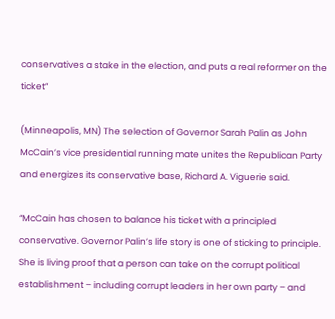conservatives a stake in the election, and puts a real reformer on the ticket”

(Minneapolis, MN) The selection of Governor Sarah Palin as John McCain’s vice presidential running mate unites the Republican Party and energizes its conservative base, Richard A. Viguerie said.

“McCain has chosen to balance his ticket with a principled conservative. Governor Palin’s life story is one of sticking to principle. She is living proof that a person can take on the corrupt political establishment – including corrupt leaders in her own party – and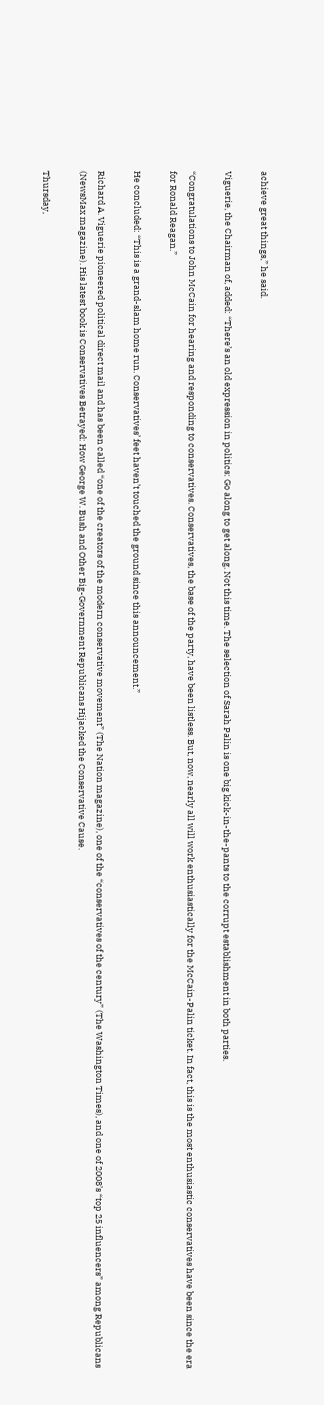achieve great things,” he said.

Viguerie, the Chairman of, added: “There’s an old expression in politics: Go along to get along. Not this time. The selection of Sarah Palin is one big kick-in-the-pants to the corrupt establishment in both parties.

“Congratulations to John McCain for hearing and responding to conservatives. Conservatives, the base of the party, have been listless. But, now, nearly all will work enthusiastically for the McCain-Palin ticket. In fact, this is the most enthusiastic conservatives have been since the era for Ronald Reagan.”

He concluded: “This is a grand-slam home run. Conservatives’ feet haven’t touched the ground since this announcement.”

Richard A. Viguerie pioneered political direct mail and has been called “one of the creators of the modern conservative movement” (The Nation magazine), one of the “conservatives of the century” (The Washington Times), and one of 2008’s “top 25 influencers” among Republicans (NewsMax magazine). His latest book is Conservatives Betrayed: How George W. Bush and Other Big-Government Republicans Hijacked the Conservative Cause.

Thursday,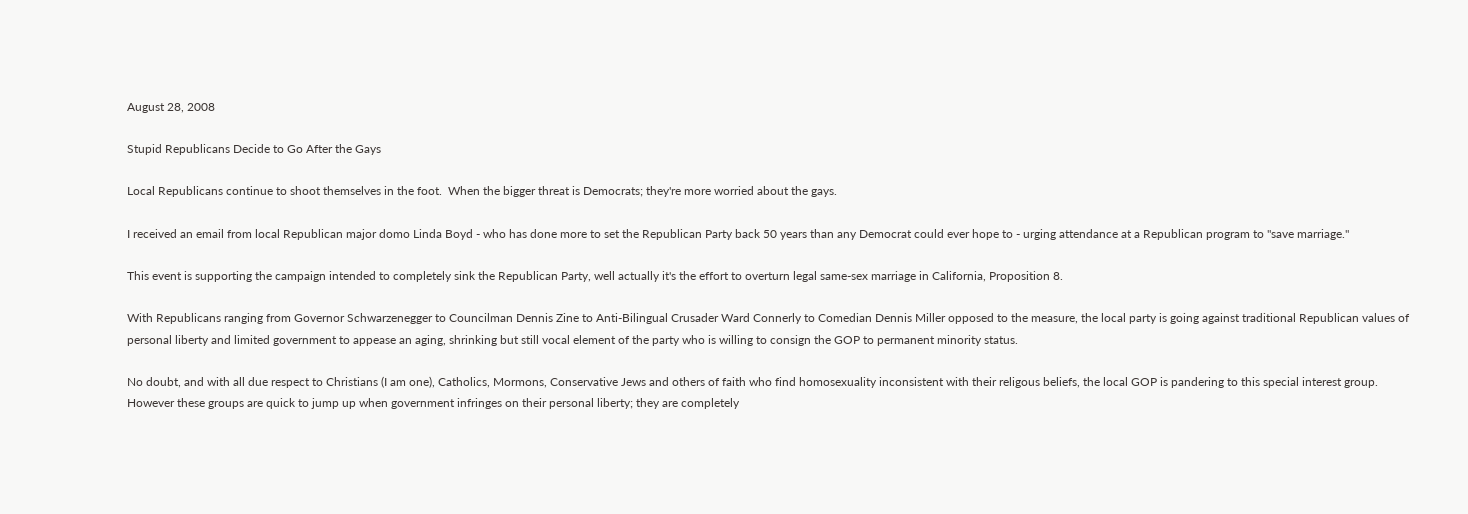August 28, 2008

Stupid Republicans Decide to Go After the Gays

Local Republicans continue to shoot themselves in the foot.  When the bigger threat is Democrats; they're more worried about the gays.

I received an email from local Republican major domo Linda Boyd - who has done more to set the Republican Party back 50 years than any Democrat could ever hope to - urging attendance at a Republican program to "save marriage."

This event is supporting the campaign intended to completely sink the Republican Party, well actually it's the effort to overturn legal same-sex marriage in California, Proposition 8.

With Republicans ranging from Governor Schwarzenegger to Councilman Dennis Zine to Anti-Bilingual Crusader Ward Connerly to Comedian Dennis Miller opposed to the measure, the local party is going against traditional Republican values of personal liberty and limited government to appease an aging, shrinking but still vocal element of the party who is willing to consign the GOP to permanent minority status.

No doubt, and with all due respect to Christians (I am one), Catholics, Mormons, Conservative Jews and others of faith who find homosexuality inconsistent with their religous beliefs, the local GOP is pandering to this special interest group.  However these groups are quick to jump up when government infringes on their personal liberty; they are completely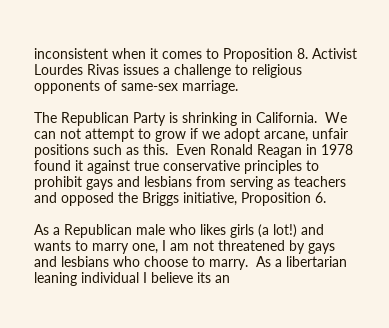inconsistent when it comes to Proposition 8. Activist Lourdes Rivas issues a challenge to religious opponents of same-sex marriage.

The Republican Party is shrinking in California.  We can not attempt to grow if we adopt arcane, unfair positions such as this.  Even Ronald Reagan in 1978 found it against true conservative principles to prohibit gays and lesbians from serving as teachers and opposed the Briggs initiative, Proposition 6.

As a Republican male who likes girls (a lot!) and wants to marry one, I am not threatened by gays and lesbians who choose to marry.  As a libertarian leaning individual I believe its an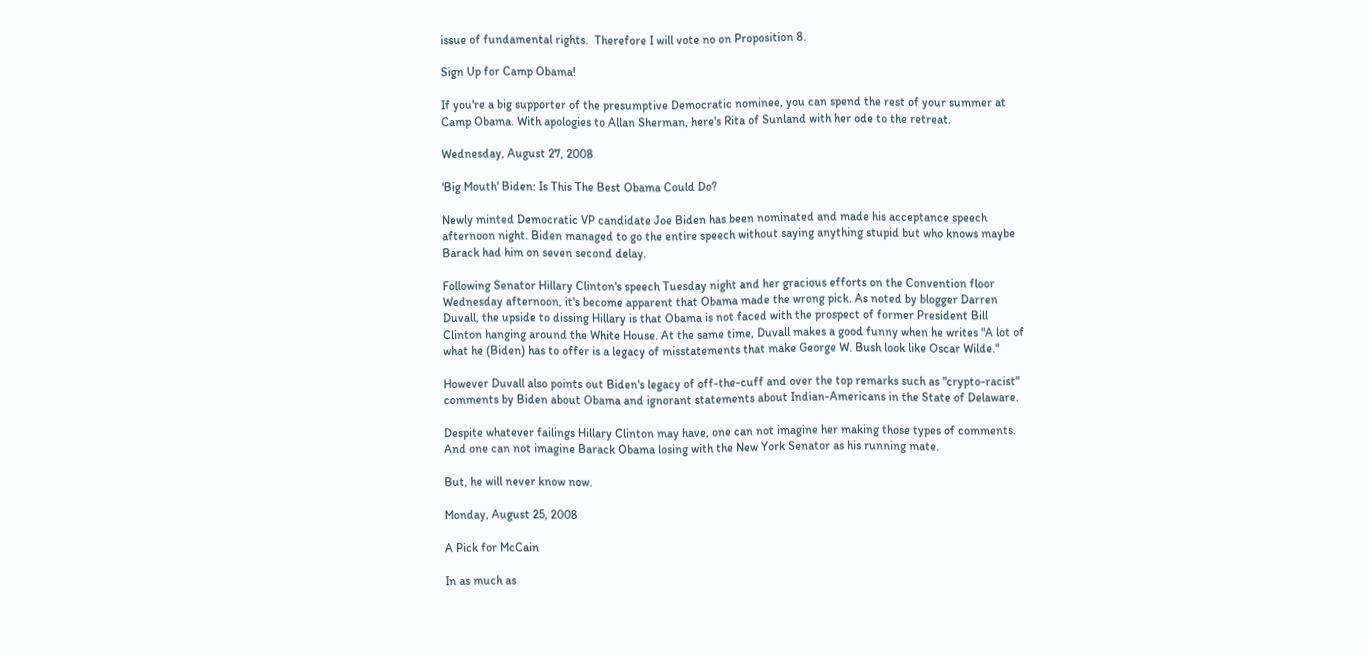issue of fundamental rights.  Therefore I will vote no on Proposition 8.

Sign Up for Camp Obama!

If you're a big supporter of the presumptive Democratic nominee, you can spend the rest of your summer at Camp Obama. With apologies to Allan Sherman, here's Rita of Sunland with her ode to the retreat.

Wednesday, August 27, 2008

'Big Mouth' Biden: Is This The Best Obama Could Do?

Newly minted Democratic VP candidate Joe Biden has been nominated and made his acceptance speech afternoon night. Biden managed to go the entire speech without saying anything stupid but who knows maybe Barack had him on seven second delay.

Following Senator Hillary Clinton's speech Tuesday night and her gracious efforts on the Convention floor Wednesday afternoon, it's become apparent that Obama made the wrong pick. As noted by blogger Darren Duvall, the upside to dissing Hillary is that Obama is not faced with the prospect of former President Bill Clinton hanging around the White House. At the same time, Duvall makes a good funny when he writes "A lot of what he (Biden) has to offer is a legacy of misstatements that make George W. Bush look like Oscar Wilde."

However Duvall also points out Biden's legacy of off-the-cuff and over the top remarks such as "crypto-racist" comments by Biden about Obama and ignorant statements about Indian-Americans in the State of Delaware.

Despite whatever failings Hillary Clinton may have, one can not imagine her making those types of comments. And one can not imagine Barack Obama losing with the New York Senator as his running mate.

But, he will never know now.

Monday, August 25, 2008

A Pick for McCain

In as much as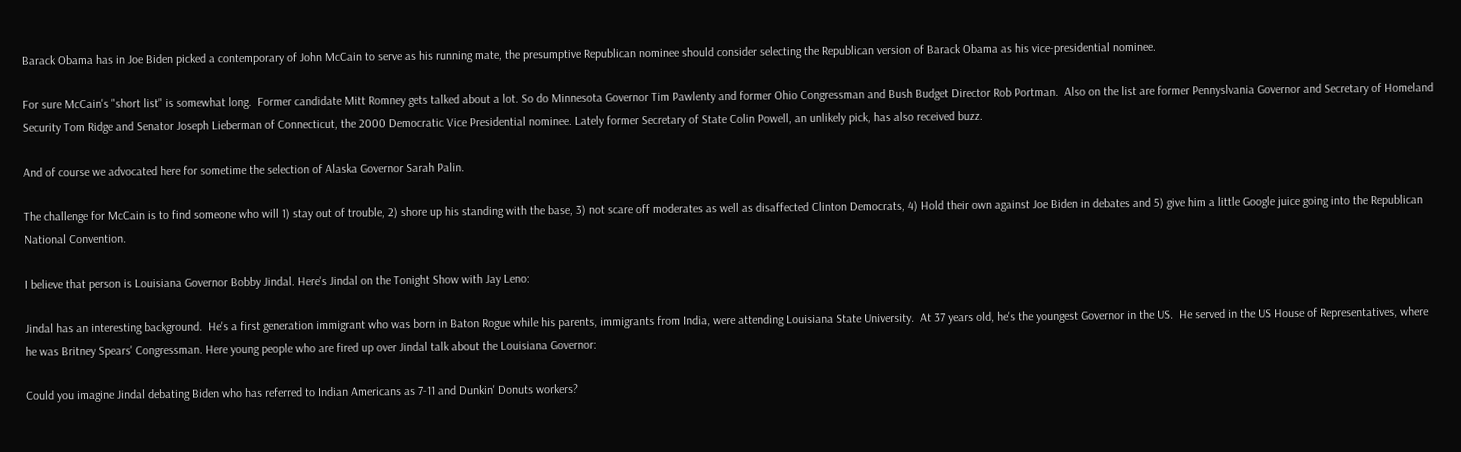Barack Obama has in Joe Biden picked a contemporary of John McCain to serve as his running mate, the presumptive Republican nominee should consider selecting the Republican version of Barack Obama as his vice-presidential nominee.

For sure McCain's "short list" is somewhat long.  Former candidate Mitt Romney gets talked about a lot. So do Minnesota Governor Tim Pawlenty and former Ohio Congressman and Bush Budget Director Rob Portman.  Also on the list are former Pennyslvania Governor and Secretary of Homeland Security Tom Ridge and Senator Joseph Lieberman of Connecticut, the 2000 Democratic Vice Presidential nominee. Lately former Secretary of State Colin Powell, an unlikely pick, has also received buzz.

And of course we advocated here for sometime the selection of Alaska Governor Sarah Palin.

The challenge for McCain is to find someone who will 1) stay out of trouble, 2) shore up his standing with the base, 3) not scare off moderates as well as disaffected Clinton Democrats, 4) Hold their own against Joe Biden in debates and 5) give him a little Google juice going into the Republican National Convention.

I believe that person is Louisiana Governor Bobby Jindal. Here's Jindal on the Tonight Show with Jay Leno:

Jindal has an interesting background.  He's a first generation immigrant who was born in Baton Rogue while his parents, immigrants from India, were attending Louisiana State University.  At 37 years old, he's the youngest Governor in the US.  He served in the US House of Representatives, where he was Britney Spears' Congressman. Here young people who are fired up over Jindal talk about the Louisiana Governor:

Could you imagine Jindal debating Biden who has referred to Indian Americans as 7-11 and Dunkin' Donuts workers?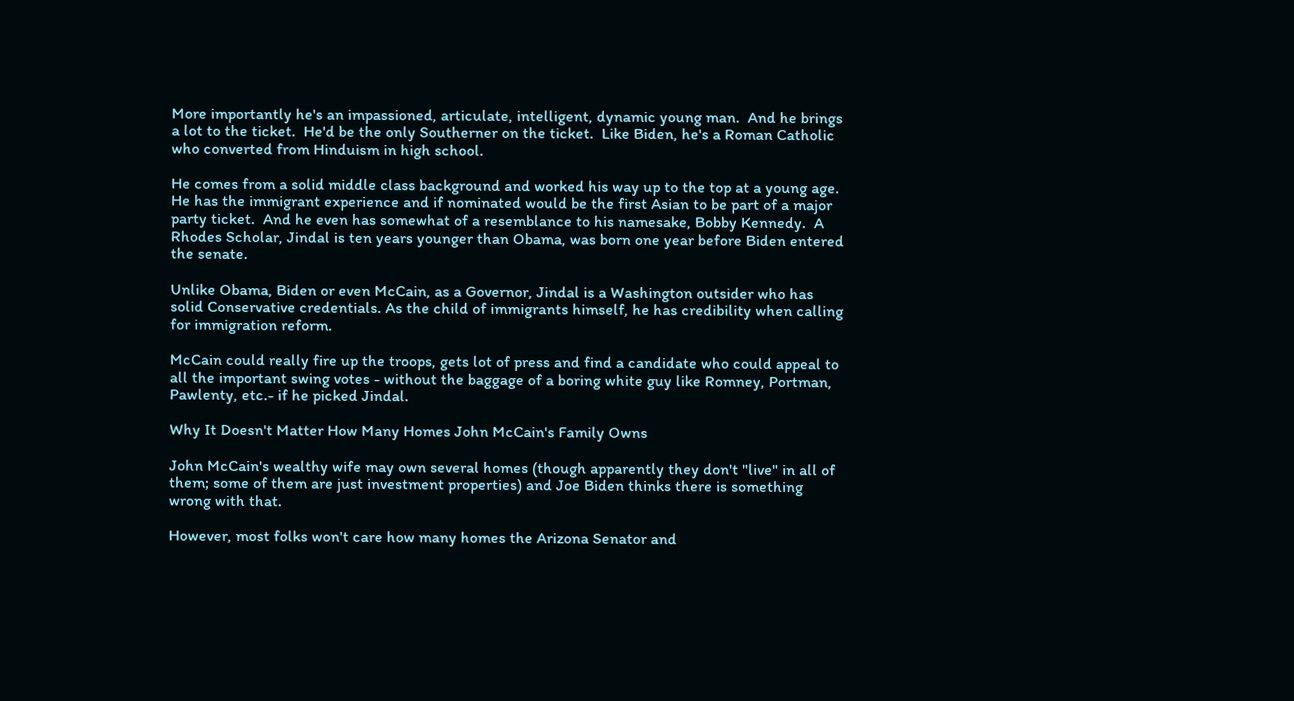More importantly he's an impassioned, articulate, intelligent, dynamic young man.  And he brings a lot to the ticket.  He'd be the only Southerner on the ticket.  Like Biden, he's a Roman Catholic who converted from Hinduism in high school.

He comes from a solid middle class background and worked his way up to the top at a young age.  He has the immigrant experience and if nominated would be the first Asian to be part of a major party ticket.  And he even has somewhat of a resemblance to his namesake, Bobby Kennedy.  A Rhodes Scholar, Jindal is ten years younger than Obama, was born one year before Biden entered the senate.

Unlike Obama, Biden or even McCain, as a Governor, Jindal is a Washington outsider who has solid Conservative credentials. As the child of immigrants himself, he has credibility when calling for immigration reform.

McCain could really fire up the troops, gets lot of press and find a candidate who could appeal to all the important swing votes - without the baggage of a boring white guy like Romney, Portman, Pawlenty, etc.- if he picked Jindal.

Why It Doesn't Matter How Many Homes John McCain's Family Owns

John McCain's wealthy wife may own several homes (though apparently they don't "live" in all of them; some of them are just investment properties) and Joe Biden thinks there is something wrong with that.

However, most folks won't care how many homes the Arizona Senator and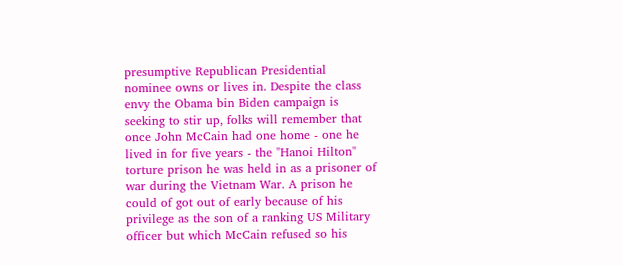presumptive Republican Presidential nominee owns or lives in. Despite the class envy the Obama bin Biden campaign is seeking to stir up, folks will remember that once John McCain had one home - one he lived in for five years - the "Hanoi Hilton" torture prison he was held in as a prisoner of war during the Vietnam War. A prison he could of got out of early because of his privilege as the son of a ranking US Military officer but which McCain refused so his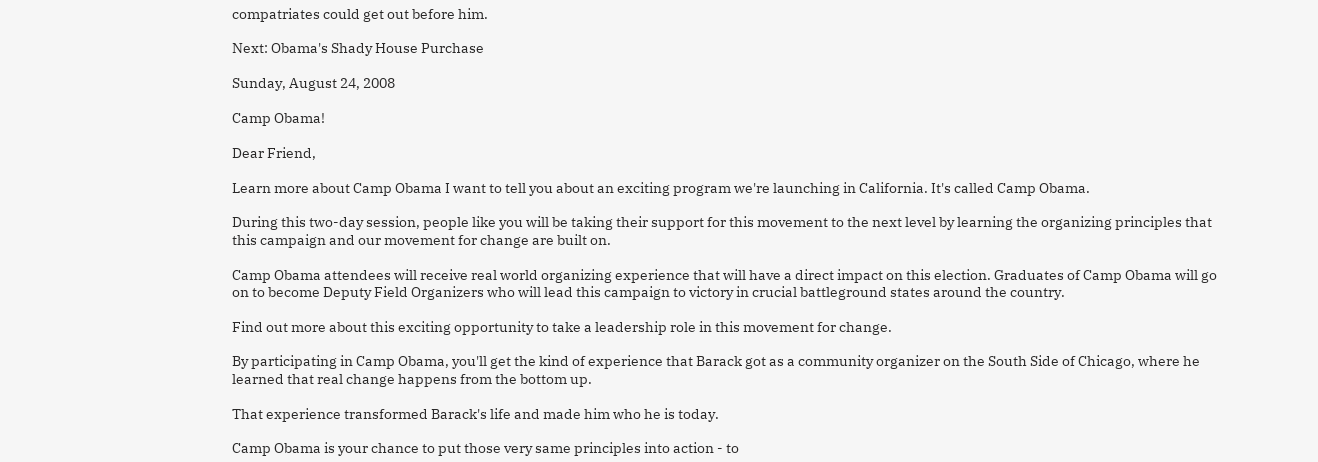compatriates could get out before him.

Next: Obama's Shady House Purchase

Sunday, August 24, 2008

Camp Obama!

Dear Friend,

Learn more about Camp Obama I want to tell you about an exciting program we're launching in California. It's called Camp Obama.

During this two-day session, people like you will be taking their support for this movement to the next level by learning the organizing principles that this campaign and our movement for change are built on.

Camp Obama attendees will receive real world organizing experience that will have a direct impact on this election. Graduates of Camp Obama will go on to become Deputy Field Organizers who will lead this campaign to victory in crucial battleground states around the country.

Find out more about this exciting opportunity to take a leadership role in this movement for change.

By participating in Camp Obama, you'll get the kind of experience that Barack got as a community organizer on the South Side of Chicago, where he learned that real change happens from the bottom up.

That experience transformed Barack's life and made him who he is today.

Camp Obama is your chance to put those very same principles into action - to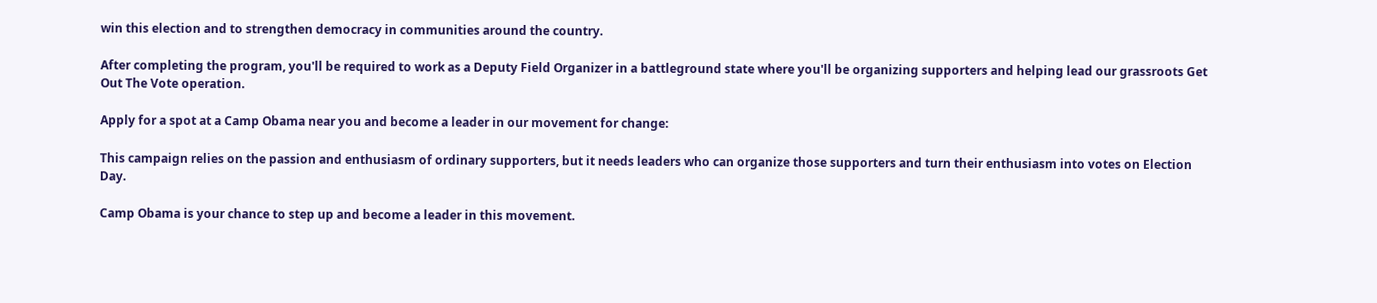win this election and to strengthen democracy in communities around the country.

After completing the program, you'll be required to work as a Deputy Field Organizer in a battleground state where you'll be organizing supporters and helping lead our grassroots Get Out The Vote operation.

Apply for a spot at a Camp Obama near you and become a leader in our movement for change:

This campaign relies on the passion and enthusiasm of ordinary supporters, but it needs leaders who can organize those supporters and turn their enthusiasm into votes on Election Day.

Camp Obama is your chance to step up and become a leader in this movement.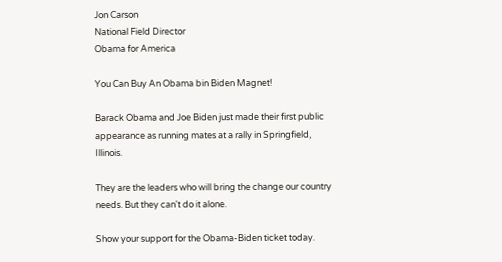Jon Carson
National Field Director
Obama for America

You Can Buy An Obama bin Biden Magnet!

Barack Obama and Joe Biden just made their first public appearance as running mates at a rally in Springfield, Illinois.

They are the leaders who will bring the change our country needs. But they can't do it alone.

Show your support for the Obama-Biden ticket today.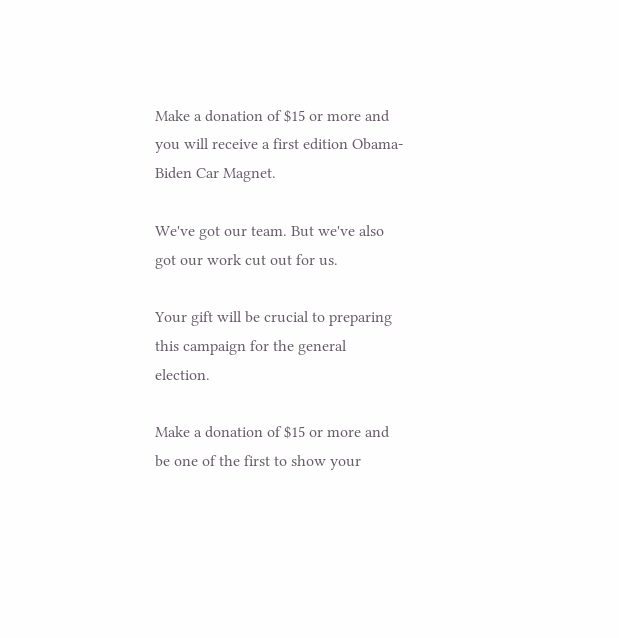Make a donation of $15 or more and you will receive a first edition Obama-Biden Car Magnet.

We've got our team. But we've also got our work cut out for us.

Your gift will be crucial to preparing this campaign for the general election.

Make a donation of $15 or more and be one of the first to show your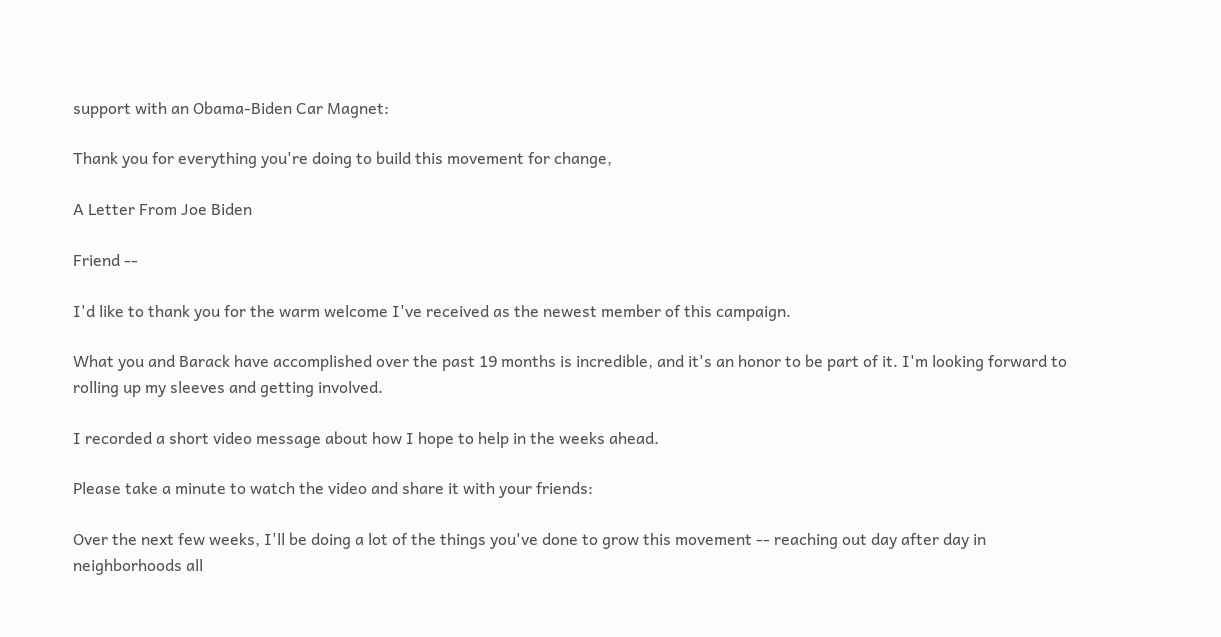support with an Obama-Biden Car Magnet:

Thank you for everything you're doing to build this movement for change,

A Letter From Joe Biden

Friend --

I'd like to thank you for the warm welcome I've received as the newest member of this campaign.

What you and Barack have accomplished over the past 19 months is incredible, and it's an honor to be part of it. I'm looking forward to rolling up my sleeves and getting involved.

I recorded a short video message about how I hope to help in the weeks ahead.

Please take a minute to watch the video and share it with your friends:

Over the next few weeks, I'll be doing a lot of the things you've done to grow this movement -- reaching out day after day in neighborhoods all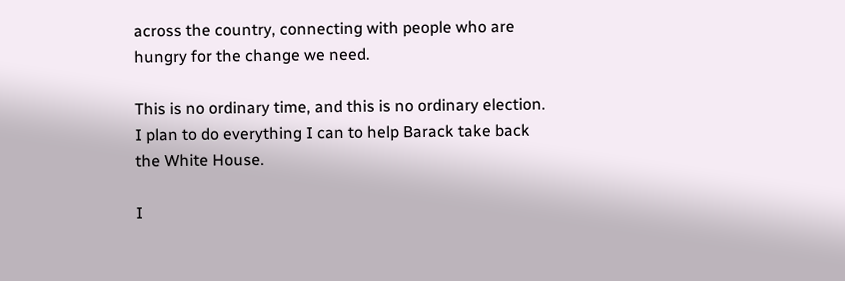across the country, connecting with people who are hungry for the change we need.

This is no ordinary time, and this is no ordinary election. I plan to do everything I can to help Barack take back the White House.

I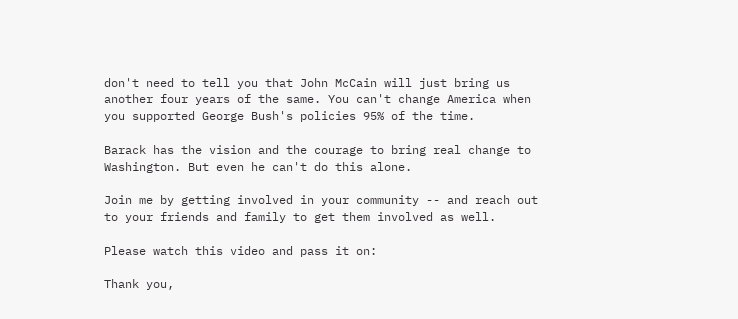don't need to tell you that John McCain will just bring us another four years of the same. You can't change America when you supported George Bush's policies 95% of the time.

Barack has the vision and the courage to bring real change to Washington. But even he can't do this alone.

Join me by getting involved in your community -- and reach out to your friends and family to get them involved as well.

Please watch this video and pass it on:

Thank you,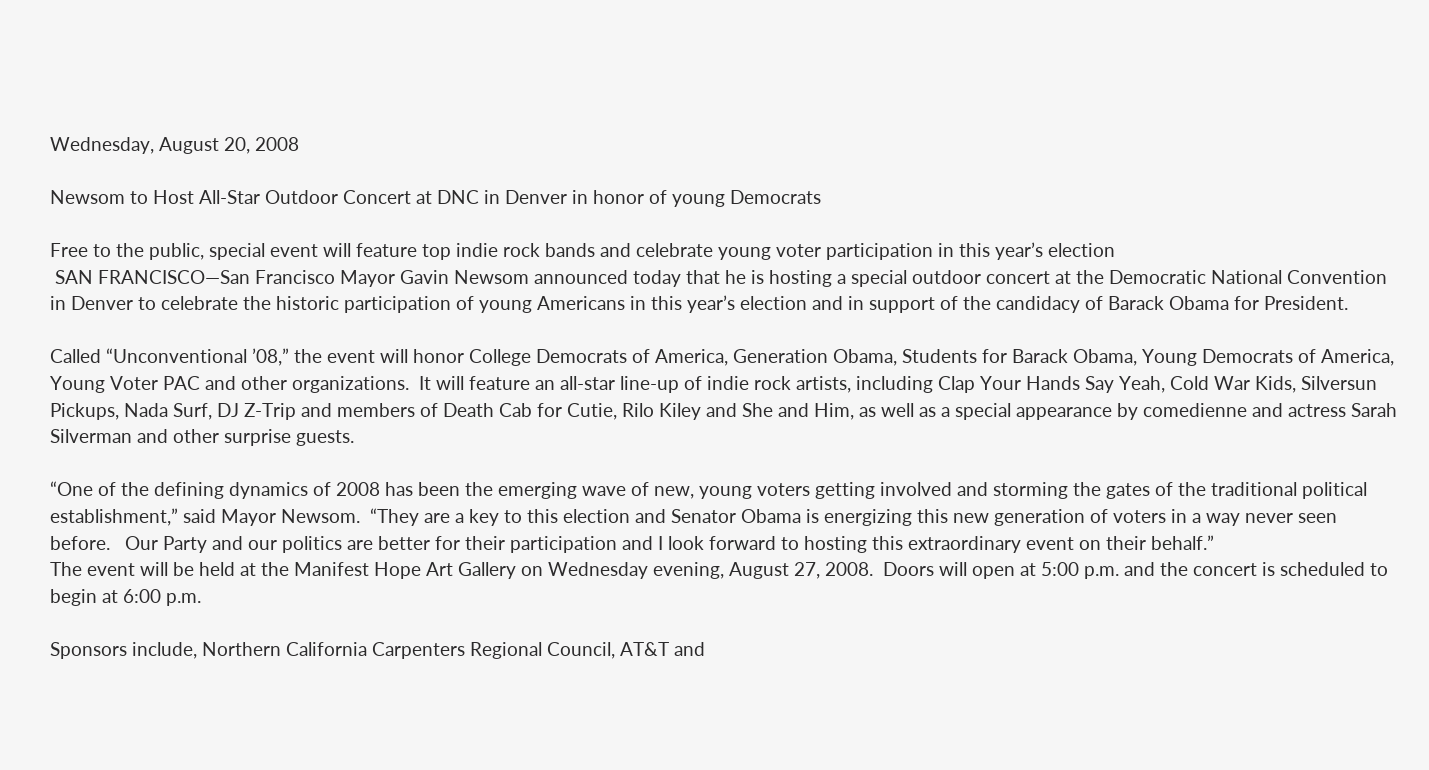Wednesday, August 20, 2008

Newsom to Host All-Star Outdoor Concert at DNC in Denver in honor of young Democrats

Free to the public, special event will feature top indie rock bands and celebrate young voter participation in this year’s election
 SAN FRANCISCO—San Francisco Mayor Gavin Newsom announced today that he is hosting a special outdoor concert at the Democratic National Convention in Denver to celebrate the historic participation of young Americans in this year’s election and in support of the candidacy of Barack Obama for President.

Called “Unconventional ’08,” the event will honor College Democrats of America, Generation Obama, Students for Barack Obama, Young Democrats of America, Young Voter PAC and other organizations.  It will feature an all-star line-up of indie rock artists, including Clap Your Hands Say Yeah, Cold War Kids, Silversun Pickups, Nada Surf, DJ Z-Trip and members of Death Cab for Cutie, Rilo Kiley and She and Him, as well as a special appearance by comedienne and actress Sarah Silverman and other surprise guests.

“One of the defining dynamics of 2008 has been the emerging wave of new, young voters getting involved and storming the gates of the traditional political establishment,” said Mayor Newsom.  “They are a key to this election and Senator Obama is energizing this new generation of voters in a way never seen before.   Our Party and our politics are better for their participation and I look forward to hosting this extraordinary event on their behalf.”
The event will be held at the Manifest Hope Art Gallery on Wednesday evening, August 27, 2008.  Doors will open at 5:00 p.m. and the concert is scheduled to begin at 6:00 p.m.

Sponsors include, Northern California Carpenters Regional Council, AT&T and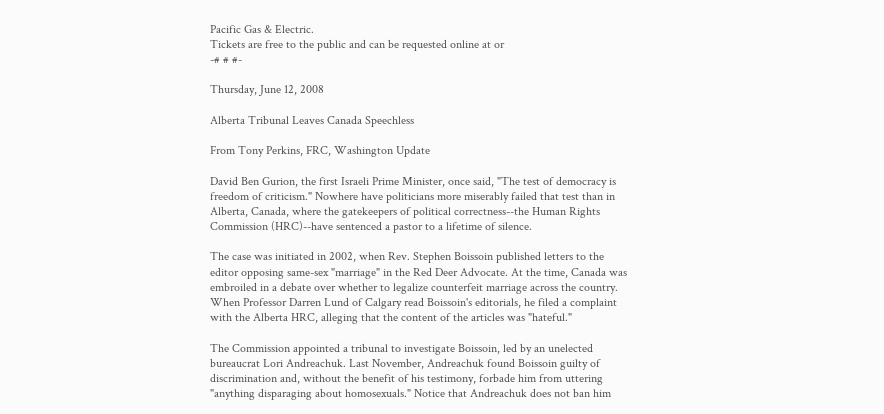Pacific Gas & Electric.
Tickets are free to the public and can be requested online at or
-# # #-

Thursday, June 12, 2008

Alberta Tribunal Leaves Canada Speechless

From Tony Perkins, FRC, Washington Update

David Ben Gurion, the first Israeli Prime Minister, once said, "The test of democracy is freedom of criticism." Nowhere have politicians more miserably failed that test than in Alberta, Canada, where the gatekeepers of political correctness--the Human Rights Commission (HRC)--have sentenced a pastor to a lifetime of silence.

The case was initiated in 2002, when Rev. Stephen Boissoin published letters to the editor opposing same-sex "marriage" in the Red Deer Advocate. At the time, Canada was embroiled in a debate over whether to legalize counterfeit marriage across the country. When Professor Darren Lund of Calgary read Boissoin's editorials, he filed a complaint with the Alberta HRC, alleging that the content of the articles was "hateful."

The Commission appointed a tribunal to investigate Boissoin, led by an unelected bureaucrat Lori Andreachuk. Last November, Andreachuk found Boissoin guilty of discrimination and, without the benefit of his testimony, forbade him from uttering "anything disparaging about homosexuals." Notice that Andreachuk does not ban him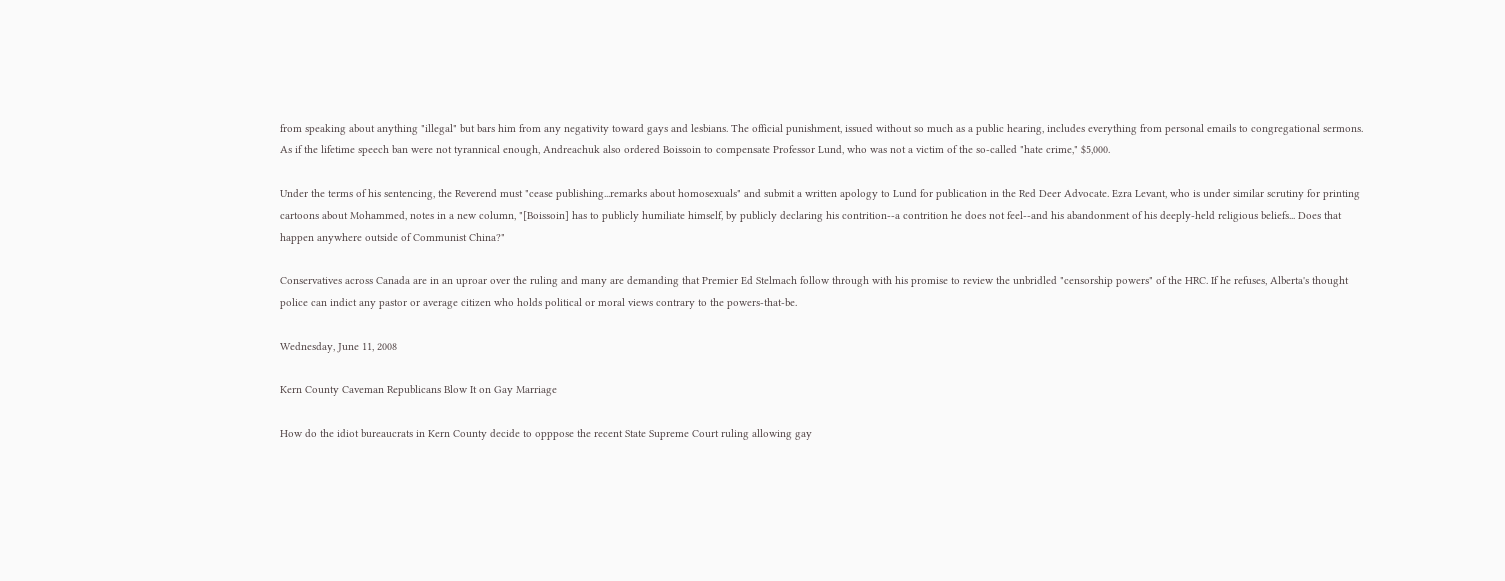from speaking about anything "illegal" but bars him from any negativity toward gays and lesbians. The official punishment, issued without so much as a public hearing, includes everything from personal emails to congregational sermons. As if the lifetime speech ban were not tyrannical enough, Andreachuk also ordered Boissoin to compensate Professor Lund, who was not a victim of the so-called "hate crime," $5,000.

Under the terms of his sentencing, the Reverend must "cease publishing...remarks about homosexuals" and submit a written apology to Lund for publication in the Red Deer Advocate. Ezra Levant, who is under similar scrutiny for printing cartoons about Mohammed, notes in a new column, "[Boissoin] has to publicly humiliate himself, by publicly declaring his contrition--a contrition he does not feel--and his abandonment of his deeply-held religious beliefs... Does that happen anywhere outside of Communist China?"

Conservatives across Canada are in an uproar over the ruling and many are demanding that Premier Ed Stelmach follow through with his promise to review the unbridled "censorship powers" of the HRC. If he refuses, Alberta's thought police can indict any pastor or average citizen who holds political or moral views contrary to the powers-that-be.

Wednesday, June 11, 2008

Kern County Caveman Republicans Blow It on Gay Marriage

How do the idiot bureaucrats in Kern County decide to opppose the recent State Supreme Court ruling allowing gay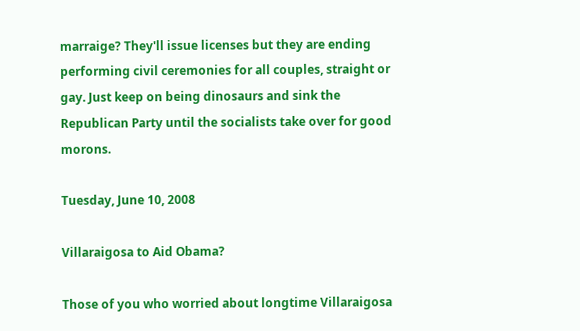marraige? They'll issue licenses but they are ending performing civil ceremonies for all couples, straight or gay. Just keep on being dinosaurs and sink the Republican Party until the socialists take over for good morons.

Tuesday, June 10, 2008

Villaraigosa to Aid Obama?

Those of you who worried about longtime Villaraigosa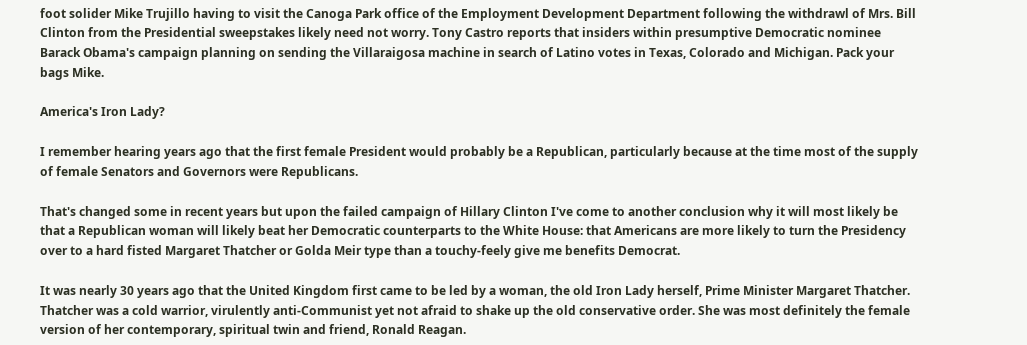foot solider Mike Trujillo having to visit the Canoga Park office of the Employment Development Department following the withdrawl of Mrs. Bill Clinton from the Presidential sweepstakes likely need not worry. Tony Castro reports that insiders within presumptive Democratic nominee Barack Obama's campaign planning on sending the Villaraigosa machine in search of Latino votes in Texas, Colorado and Michigan. Pack your bags Mike.

America's Iron Lady?

I remember hearing years ago that the first female President would probably be a Republican, particularly because at the time most of the supply of female Senators and Governors were Republicans.

That's changed some in recent years but upon the failed campaign of Hillary Clinton I've come to another conclusion why it will most likely be that a Republican woman will likely beat her Democratic counterparts to the White House: that Americans are more likely to turn the Presidency over to a hard fisted Margaret Thatcher or Golda Meir type than a touchy-feely give me benefits Democrat.

It was nearly 30 years ago that the United Kingdom first came to be led by a woman, the old Iron Lady herself, Prime Minister Margaret Thatcher. Thatcher was a cold warrior, virulently anti-Communist yet not afraid to shake up the old conservative order. She was most definitely the female version of her contemporary, spiritual twin and friend, Ronald Reagan.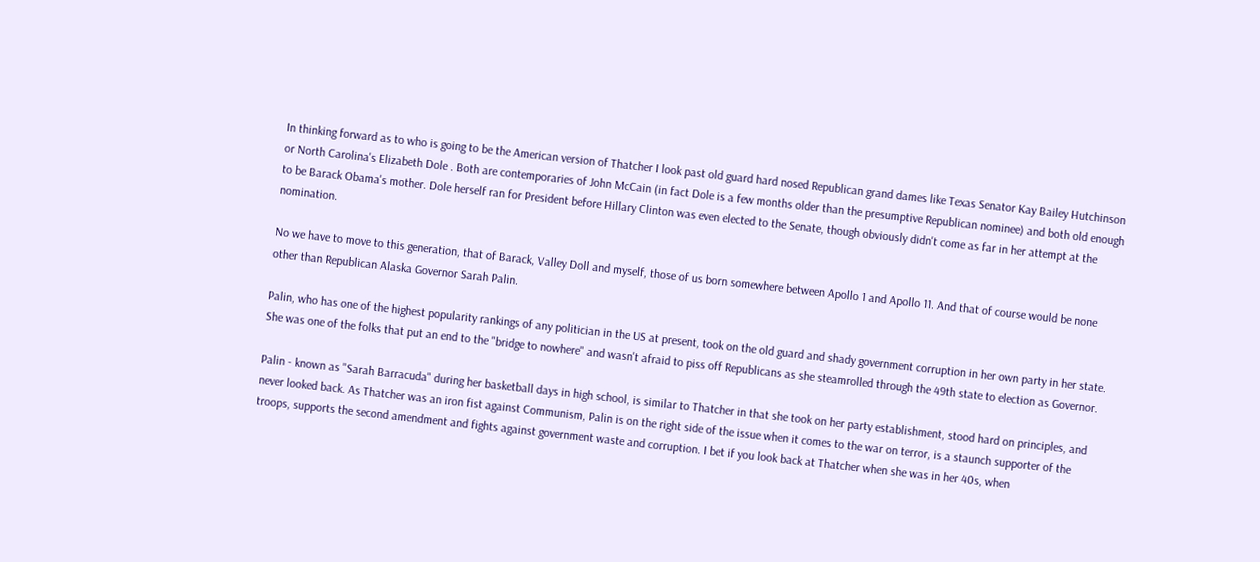In thinking forward as to who is going to be the American version of Thatcher I look past old guard hard nosed Republican grand dames like Texas Senator Kay Bailey Hutchinson or North Carolina's Elizabeth Dole . Both are contemporaries of John McCain (in fact Dole is a few months older than the presumptive Republican nominee) and both old enough to be Barack Obama's mother. Dole herself ran for President before Hillary Clinton was even elected to the Senate, though obviously didn't come as far in her attempt at the nomination.

No we have to move to this generation, that of Barack, Valley Doll and myself, those of us born somewhere between Apollo 1 and Apollo 11. And that of course would be none other than Republican Alaska Governor Sarah Palin.

Palin, who has one of the highest popularity rankings of any politician in the US at present, took on the old guard and shady government corruption in her own party in her state. She was one of the folks that put an end to the "bridge to nowhere" and wasn't afraid to piss off Republicans as she steamrolled through the 49th state to election as Governor.

Palin - known as "Sarah Barracuda" during her basketball days in high school, is similar to Thatcher in that she took on her party establishment, stood hard on principles, and never looked back. As Thatcher was an iron fist against Communism, Palin is on the right side of the issue when it comes to the war on terror, is a staunch supporter of the troops, supports the second amendment and fights against government waste and corruption. I bet if you look back at Thatcher when she was in her 40s, when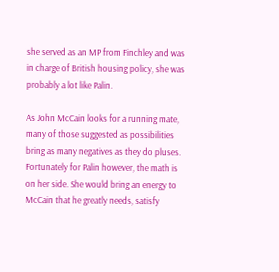she served as an MP from Finchley and was in charge of British housing policy, she was probably a lot like Palin.

As John McCain looks for a running mate, many of those suggested as possibilities bring as many negatives as they do pluses. Fortunately for Palin however, the math is on her side. She would bring an energy to McCain that he greatly needs, satisfy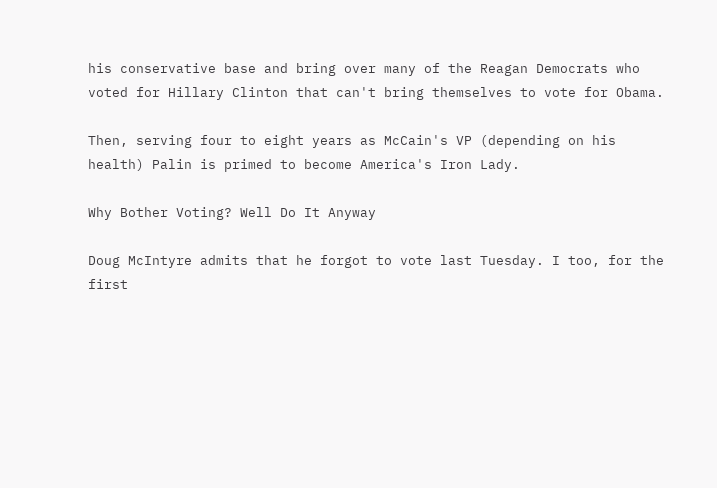his conservative base and bring over many of the Reagan Democrats who voted for Hillary Clinton that can't bring themselves to vote for Obama.

Then, serving four to eight years as McCain's VP (depending on his health) Palin is primed to become America's Iron Lady.

Why Bother Voting? Well Do It Anyway

Doug McIntyre admits that he forgot to vote last Tuesday. I too, for the first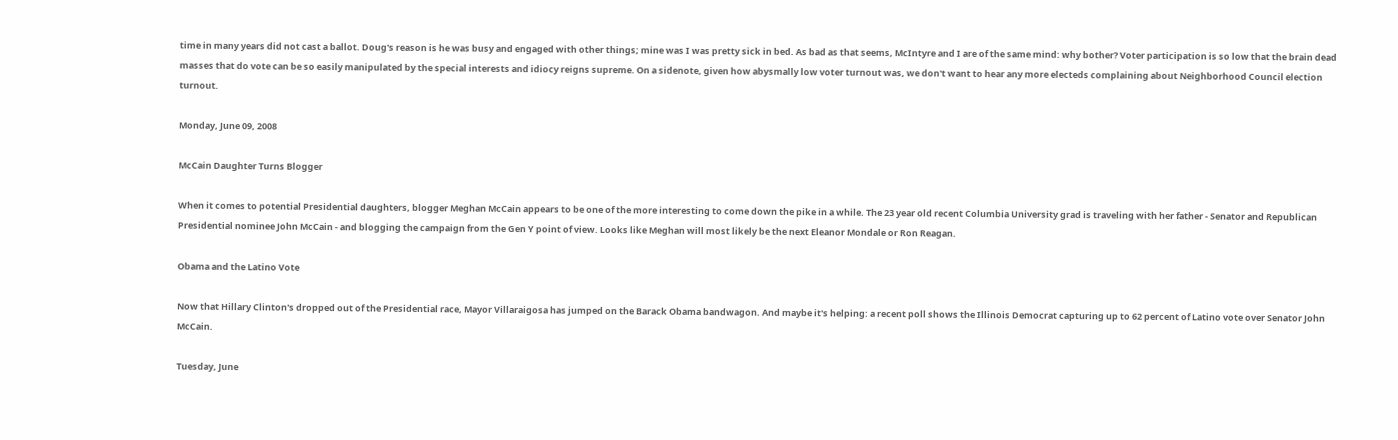time in many years did not cast a ballot. Doug's reason is he was busy and engaged with other things; mine was I was pretty sick in bed. As bad as that seems, McIntyre and I are of the same mind: why bother? Voter participation is so low that the brain dead masses that do vote can be so easily manipulated by the special interests and idiocy reigns supreme. On a sidenote, given how abysmally low voter turnout was, we don't want to hear any more electeds complaining about Neighborhood Council election turnout.

Monday, June 09, 2008

McCain Daughter Turns Blogger

When it comes to potential Presidential daughters, blogger Meghan McCain appears to be one of the more interesting to come down the pike in a while. The 23 year old recent Columbia University grad is traveling with her father - Senator and Republican Presidential nominee John McCain - and blogging the campaign from the Gen Y point of view. Looks like Meghan will most likely be the next Eleanor Mondale or Ron Reagan.

Obama and the Latino Vote

Now that Hillary Clinton's dropped out of the Presidential race, Mayor Villaraigosa has jumped on the Barack Obama bandwagon. And maybe it's helping: a recent poll shows the Illinois Democrat capturing up to 62 percent of Latino vote over Senator John McCain.

Tuesday, June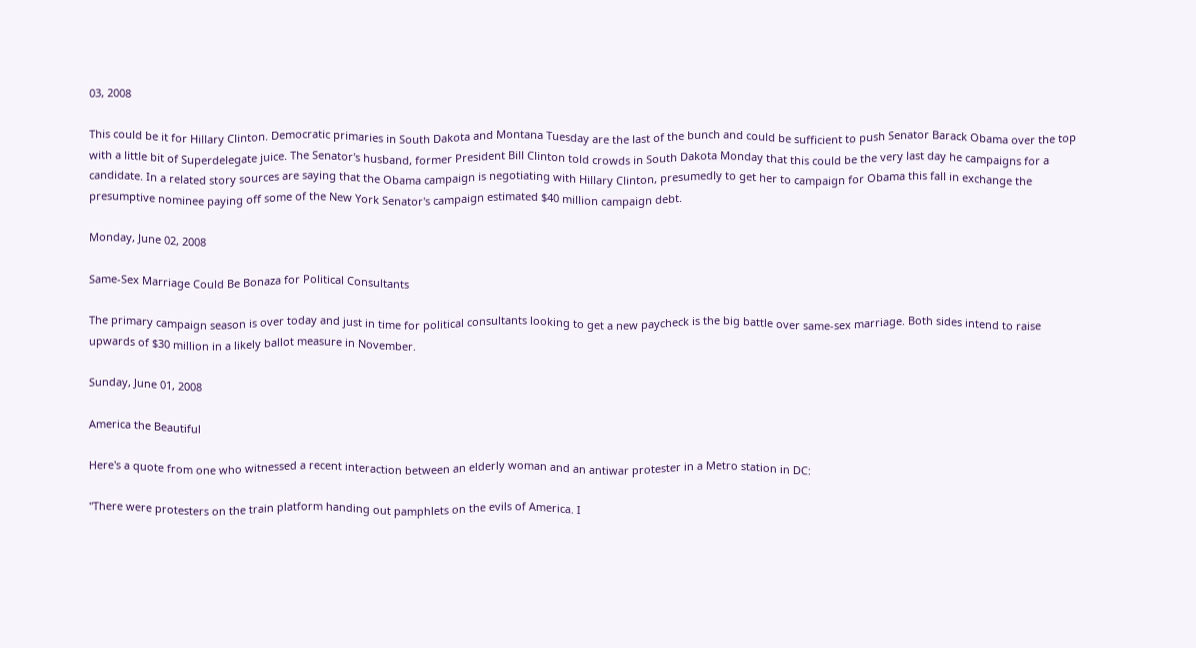03, 2008

This could be it for Hillary Clinton. Democratic primaries in South Dakota and Montana Tuesday are the last of the bunch and could be sufficient to push Senator Barack Obama over the top with a little bit of Superdelegate juice. The Senator's husband, former President Bill Clinton told crowds in South Dakota Monday that this could be the very last day he campaigns for a candidate. In a related story sources are saying that the Obama campaign is negotiating with Hillary Clinton, presumedly to get her to campaign for Obama this fall in exchange the presumptive nominee paying off some of the New York Senator's campaign estimated $40 million campaign debt.

Monday, June 02, 2008

Same-Sex Marriage Could Be Bonaza for Political Consultants

The primary campaign season is over today and just in time for political consultants looking to get a new paycheck is the big battle over same-sex marriage. Both sides intend to raise upwards of $30 million in a likely ballot measure in November.

Sunday, June 01, 2008

America the Beautiful

Here's a quote from one who witnessed a recent interaction between an elderly woman and an antiwar protester in a Metro station in DC:

"There were protesters on the train platform handing out pamphlets on the evils of America. I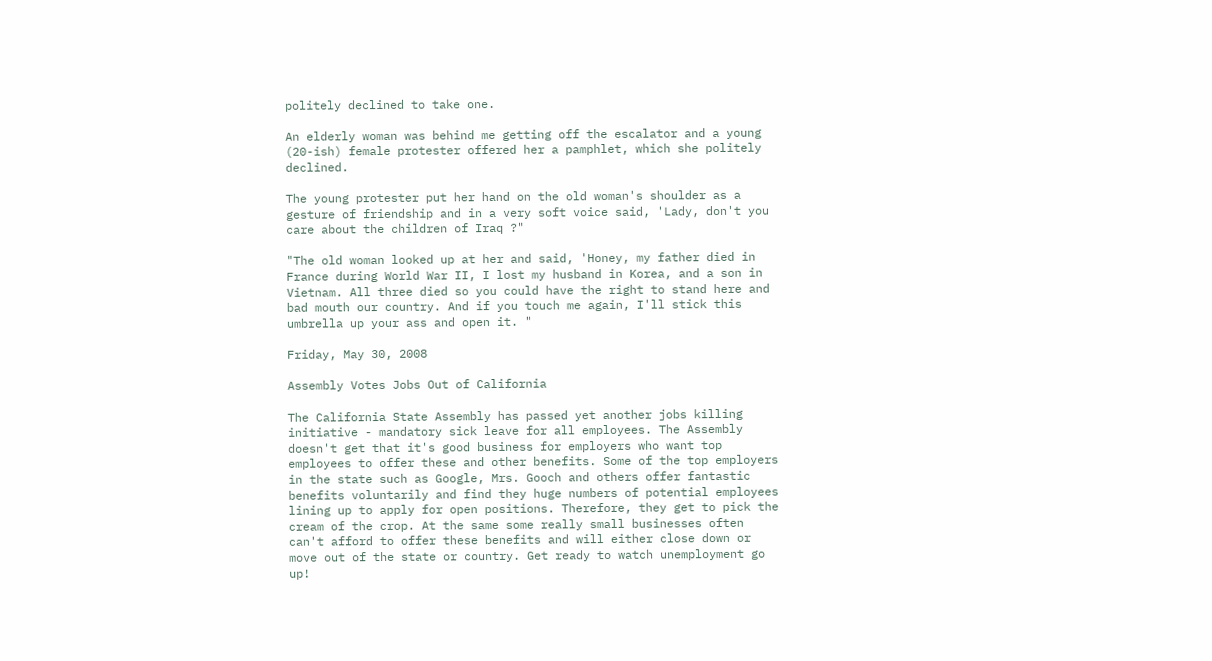politely declined to take one.

An elderly woman was behind me getting off the escalator and a young (20-ish) female protester offered her a pamphlet, which she politely declined.

The young protester put her hand on the old woman's shoulder as a gesture of friendship and in a very soft voice said, 'Lady, don't you care about the children of Iraq ?"

"The old woman looked up at her and said, 'Honey, my father died in France during World War II, I lost my husband in Korea, and a son in Vietnam. All three died so you could have the right to stand here and bad mouth our country. And if you touch me again, I'll stick this umbrella up your ass and open it. "

Friday, May 30, 2008

Assembly Votes Jobs Out of California

The California State Assembly has passed yet another jobs killing initiative - mandatory sick leave for all employees. The Assembly doesn't get that it's good business for employers who want top employees to offer these and other benefits. Some of the top employers in the state such as Google, Mrs. Gooch and others offer fantastic benefits voluntarily and find they huge numbers of potential employees lining up to apply for open positions. Therefore, they get to pick the cream of the crop. At the same some really small businesses often can't afford to offer these benefits and will either close down or move out of the state or country. Get ready to watch unemployment go up!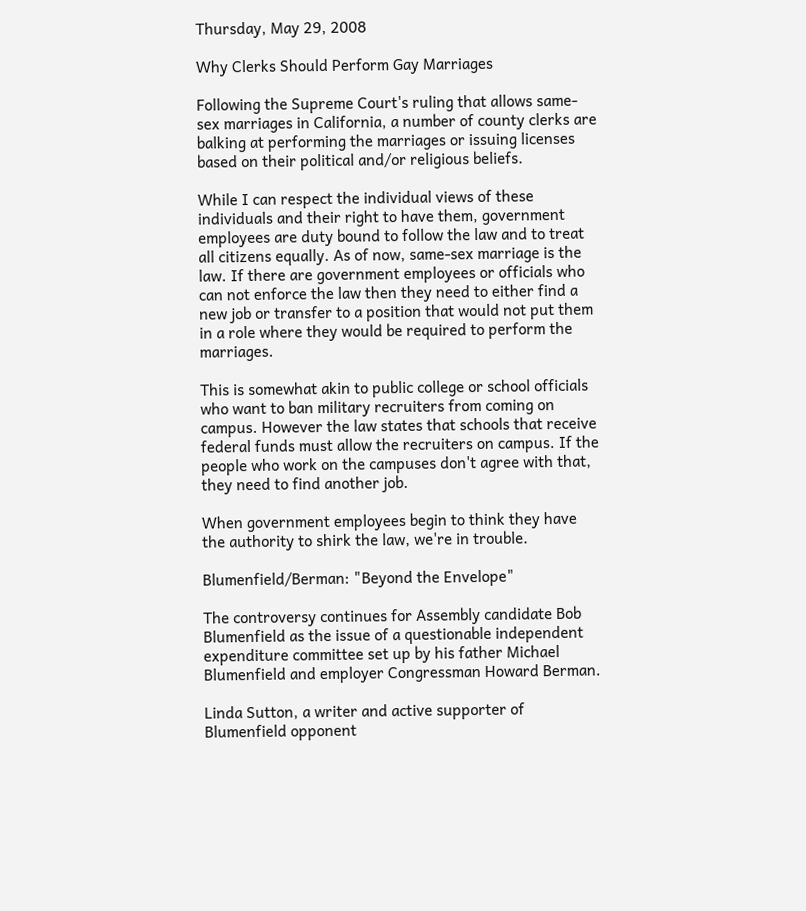Thursday, May 29, 2008

Why Clerks Should Perform Gay Marriages

Following the Supreme Court's ruling that allows same-sex marriages in California, a number of county clerks are balking at performing the marriages or issuing licenses based on their political and/or religious beliefs.

While I can respect the individual views of these individuals and their right to have them, government employees are duty bound to follow the law and to treat all citizens equally. As of now, same-sex marriage is the law. If there are government employees or officials who can not enforce the law then they need to either find a new job or transfer to a position that would not put them in a role where they would be required to perform the marriages.

This is somewhat akin to public college or school officials who want to ban military recruiters from coming on campus. However the law states that schools that receive federal funds must allow the recruiters on campus. If the people who work on the campuses don't agree with that, they need to find another job.

When government employees begin to think they have the authority to shirk the law, we're in trouble.

Blumenfield/Berman: "Beyond the Envelope"

The controversy continues for Assembly candidate Bob Blumenfield as the issue of a questionable independent expenditure committee set up by his father Michael Blumenfield and employer Congressman Howard Berman.

Linda Sutton, a writer and active supporter of Blumenfield opponent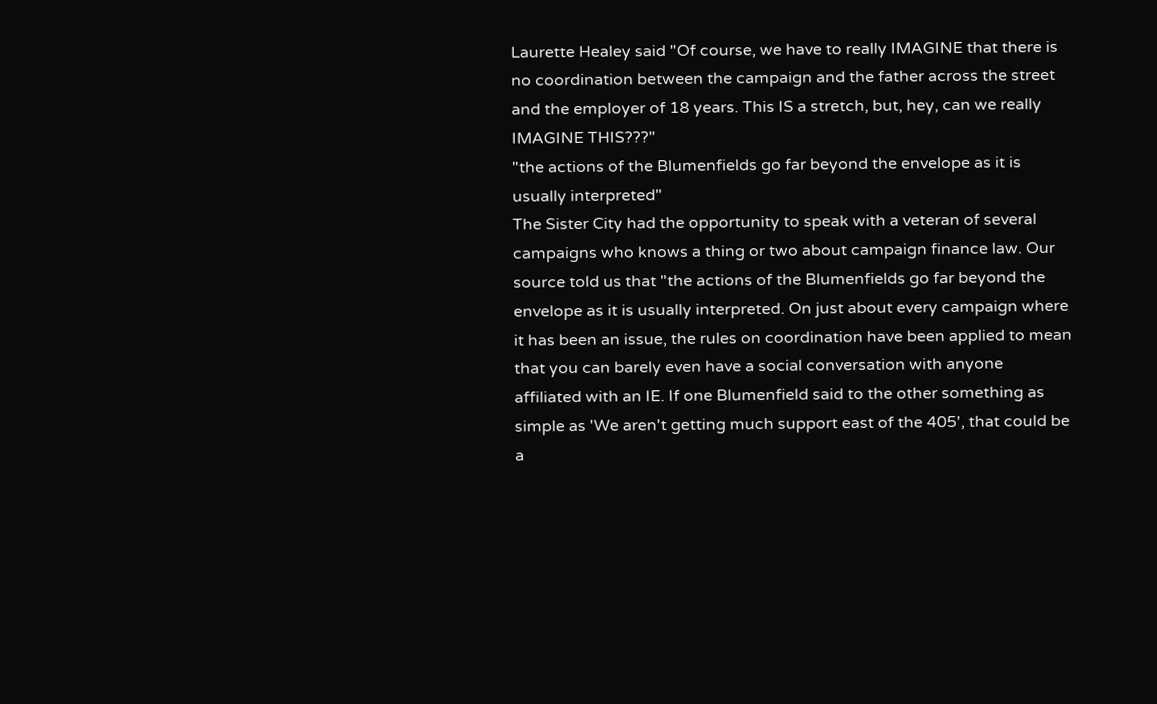Laurette Healey said "Of course, we have to really IMAGINE that there is no coordination between the campaign and the father across the street and the employer of 18 years. This IS a stretch, but, hey, can we really IMAGINE THIS???"
"the actions of the Blumenfields go far beyond the envelope as it is usually interpreted"
The Sister City had the opportunity to speak with a veteran of several campaigns who knows a thing or two about campaign finance law. Our source told us that "the actions of the Blumenfields go far beyond the envelope as it is usually interpreted. On just about every campaign where it has been an issue, the rules on coordination have been applied to mean that you can barely even have a social conversation with anyone affiliated with an IE. If one Blumenfield said to the other something as simple as 'We aren't getting much support east of the 405', that could be a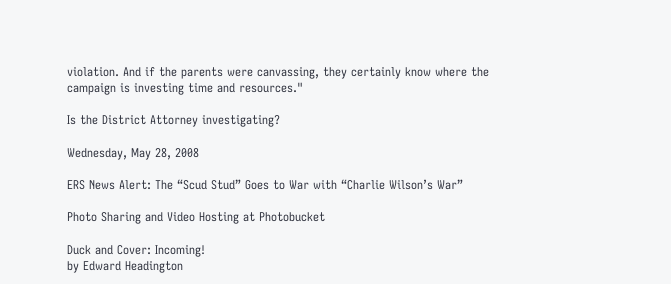violation. And if the parents were canvassing, they certainly know where the campaign is investing time and resources."

Is the District Attorney investigating?

Wednesday, May 28, 2008

ERS News Alert: The “Scud Stud” Goes to War with “Charlie Wilson’s War”

Photo Sharing and Video Hosting at Photobucket

Duck and Cover: Incoming!
by Edward Headington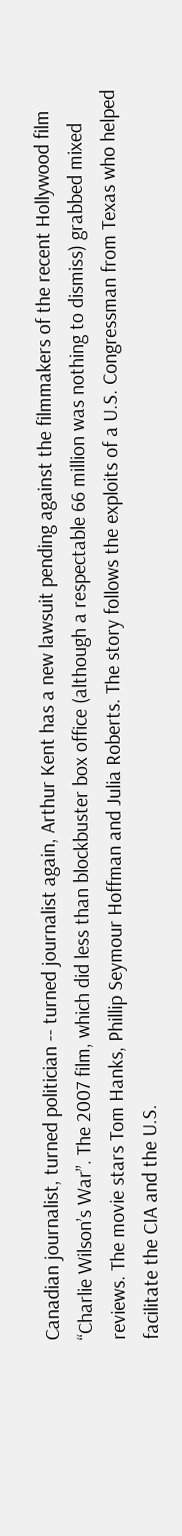Canadian journalist, turned politician -- turned journalist again, Arthur Kent has a new lawsuit pending against the filmmakers of the recent Hollywood film “Charlie Wilson’s War”. The 2007 film, which did less than blockbuster box office (although a respectable 66 million was nothing to dismiss) grabbed mixed reviews. The movie stars Tom Hanks, Phillip Seymour Hoffman and Julia Roberts. The story follows the exploits of a U.S. Congressman from Texas who helped facilitate the CIA and the U.S.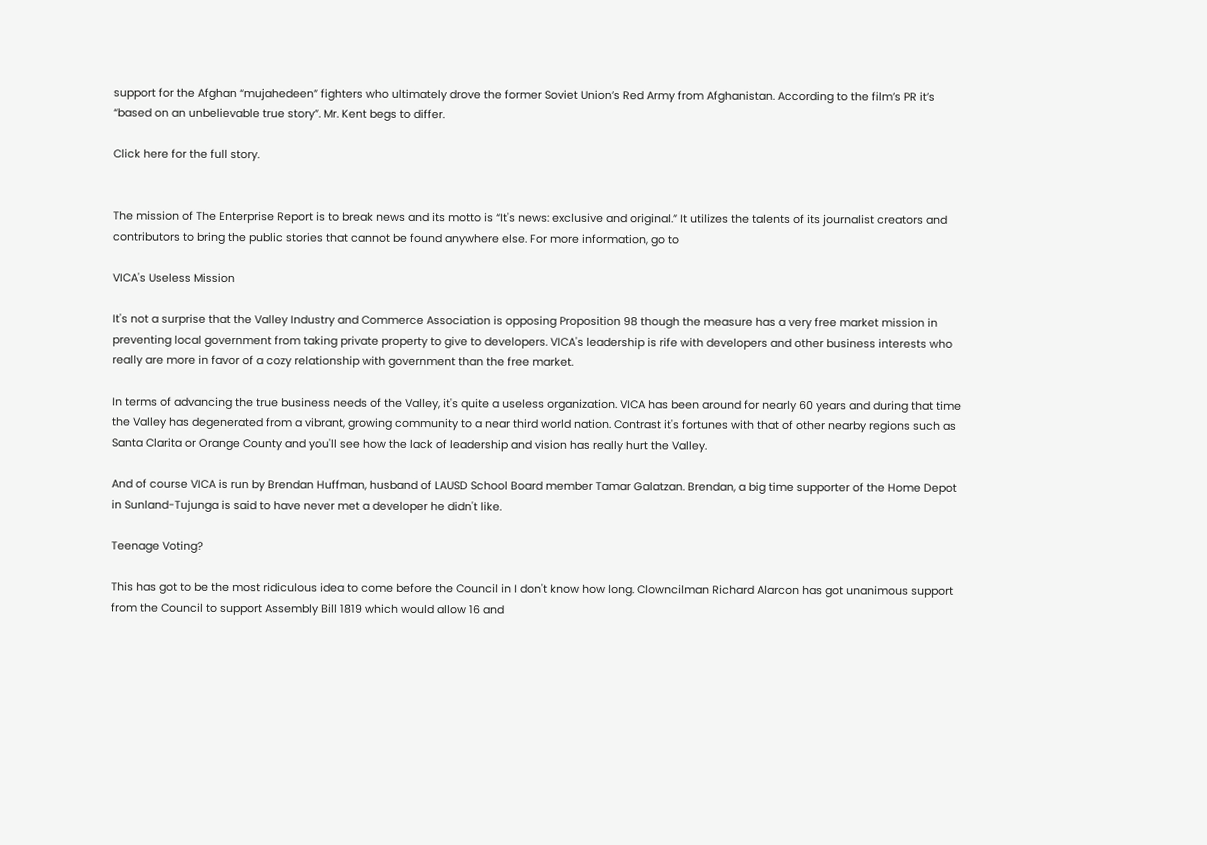support for the Afghan “mujahedeen” fighters who ultimately drove the former Soviet Union’s Red Army from Afghanistan. According to the film’s PR it’s “based on an unbelievable true story”. Mr. Kent begs to differ.

Click here for the full story.


The mission of The Enterprise Report is to break news and its motto is “It's news: exclusive and original.” It utilizes the talents of its journalist creators and contributors to bring the public stories that cannot be found anywhere else. For more information, go to

VICA's Useless Mission

It's not a surprise that the Valley Industry and Commerce Association is opposing Proposition 98 though the measure has a very free market mission in preventing local government from taking private property to give to developers. VICA's leadership is rife with developers and other business interests who really are more in favor of a cozy relationship with government than the free market.

In terms of advancing the true business needs of the Valley, it's quite a useless organization. VICA has been around for nearly 60 years and during that time the Valley has degenerated from a vibrant, growing community to a near third world nation. Contrast it's fortunes with that of other nearby regions such as Santa Clarita or Orange County and you'll see how the lack of leadership and vision has really hurt the Valley.

And of course VICA is run by Brendan Huffman, husband of LAUSD School Board member Tamar Galatzan. Brendan, a big time supporter of the Home Depot in Sunland-Tujunga is said to have never met a developer he didn't like.

Teenage Voting?

This has got to be the most ridiculous idea to come before the Council in I don't know how long. Clowncilman Richard Alarcon has got unanimous support from the Council to support Assembly Bill 1819 which would allow 16 and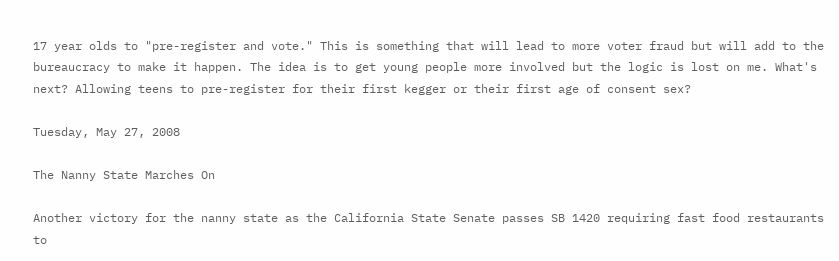17 year olds to "pre-register and vote." This is something that will lead to more voter fraud but will add to the bureaucracy to make it happen. The idea is to get young people more involved but the logic is lost on me. What's next? Allowing teens to pre-register for their first kegger or their first age of consent sex?

Tuesday, May 27, 2008

The Nanny State Marches On

Another victory for the nanny state as the California State Senate passes SB 1420 requiring fast food restaurants to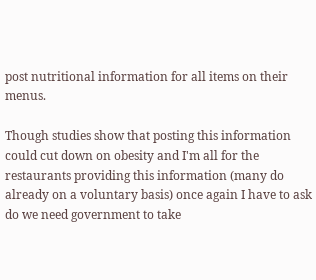post nutritional information for all items on their menus.

Though studies show that posting this information could cut down on obesity and I'm all for the restaurants providing this information (many do already on a voluntary basis) once again I have to ask do we need government to take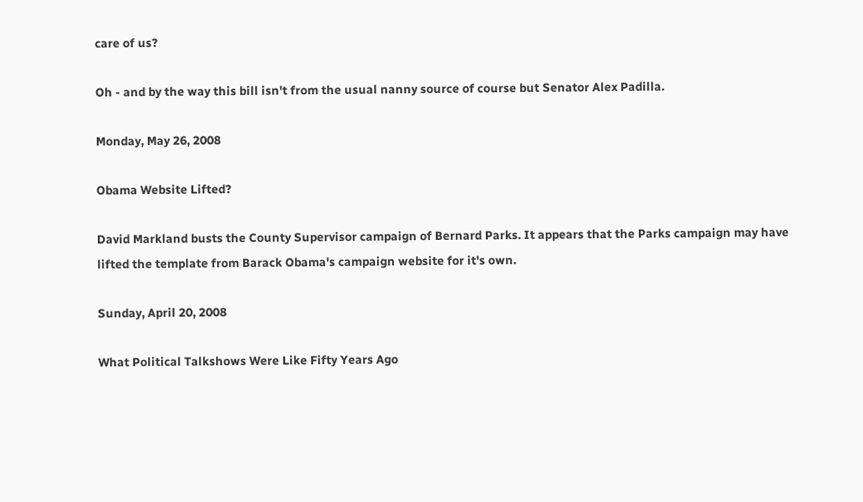care of us?

Oh - and by the way this bill isn't from the usual nanny source of course but Senator Alex Padilla.

Monday, May 26, 2008

Obama Website Lifted?

David Markland busts the County Supervisor campaign of Bernard Parks. It appears that the Parks campaign may have lifted the template from Barack Obama's campaign website for it's own.

Sunday, April 20, 2008

What Political Talkshows Were Like Fifty Years Ago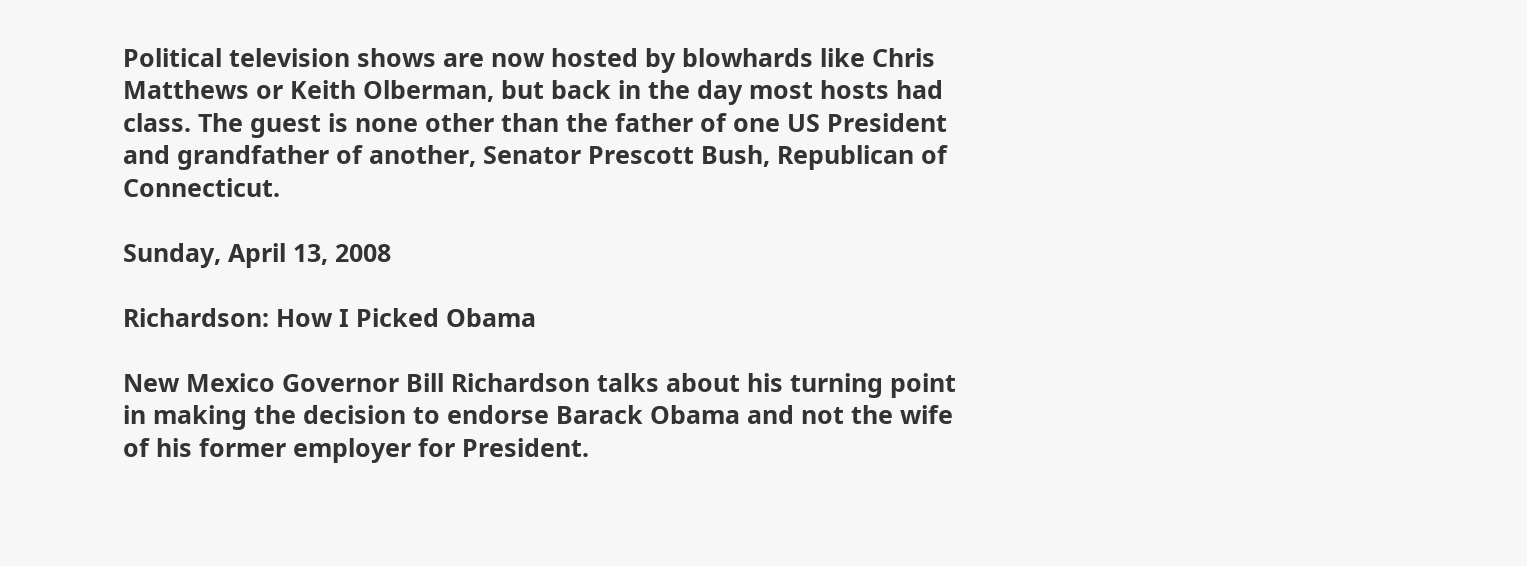Political television shows are now hosted by blowhards like Chris Matthews or Keith Olberman, but back in the day most hosts had class. The guest is none other than the father of one US President and grandfather of another, Senator Prescott Bush, Republican of Connecticut.

Sunday, April 13, 2008

Richardson: How I Picked Obama

New Mexico Governor Bill Richardson talks about his turning point in making the decision to endorse Barack Obama and not the wife of his former employer for President.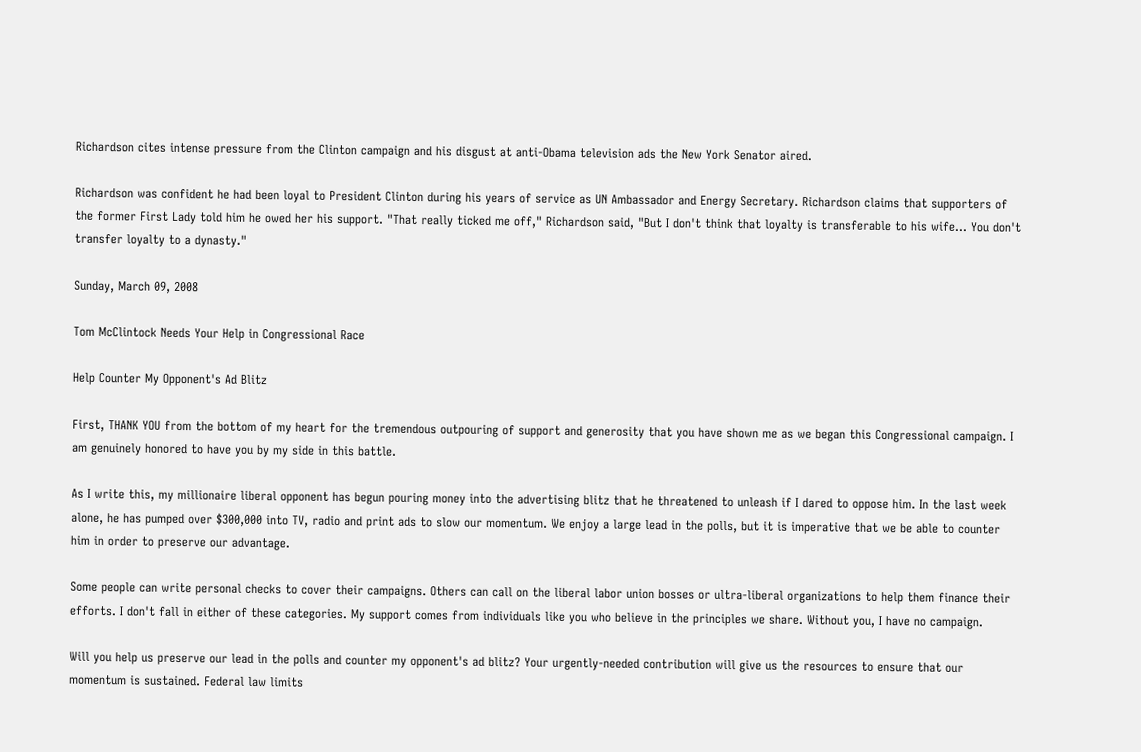Richardson cites intense pressure from the Clinton campaign and his disgust at anti-Obama television ads the New York Senator aired.

Richardson was confident he had been loyal to President Clinton during his years of service as UN Ambassador and Energy Secretary. Richardson claims that supporters of the former First Lady told him he owed her his support. "That really ticked me off," Richardson said, "But I don't think that loyalty is transferable to his wife... You don't transfer loyalty to a dynasty."

Sunday, March 09, 2008

Tom McClintock Needs Your Help in Congressional Race

Help Counter My Opponent's Ad Blitz

First, THANK YOU from the bottom of my heart for the tremendous outpouring of support and generosity that you have shown me as we began this Congressional campaign. I am genuinely honored to have you by my side in this battle.

As I write this, my millionaire liberal opponent has begun pouring money into the advertising blitz that he threatened to unleash if I dared to oppose him. In the last week alone, he has pumped over $300,000 into TV, radio and print ads to slow our momentum. We enjoy a large lead in the polls, but it is imperative that we be able to counter him in order to preserve our advantage.

Some people can write personal checks to cover their campaigns. Others can call on the liberal labor union bosses or ultra-liberal organizations to help them finance their efforts. I don't fall in either of these categories. My support comes from individuals like you who believe in the principles we share. Without you, I have no campaign.

Will you help us preserve our lead in the polls and counter my opponent's ad blitz? Your urgently-needed contribution will give us the resources to ensure that our momentum is sustained. Federal law limits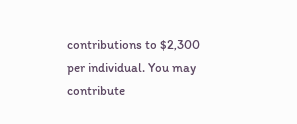contributions to $2,300 per individual. You may contribute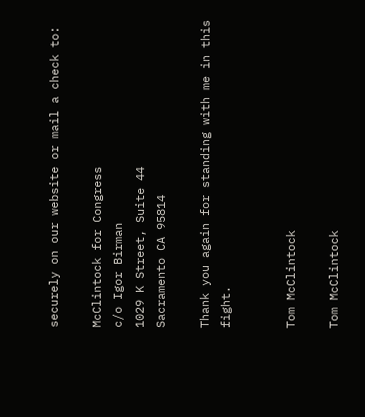securely on our website or mail a check to:

McClintock for Congress
c/o Igor Birman
1029 K Street, Suite 44
Sacramento CA 95814

Thank you again for standing with me in this fight.


Tom McClintock

Tom McClintock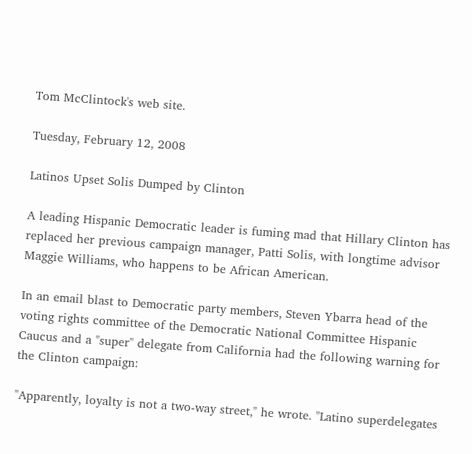Tom McClintock's web site.

Tuesday, February 12, 2008

Latinos Upset Solis Dumped by Clinton

A leading Hispanic Democratic leader is fuming mad that Hillary Clinton has replaced her previous campaign manager, Patti Solis, with longtime advisor Maggie Williams, who happens to be African American.

In an email blast to Democratic party members, Steven Ybarra head of the voting rights committee of the Democratic National Committee Hispanic Caucus and a "super" delegate from California had the following warning for the Clinton campaign:

"Apparently, loyalty is not a two-way street," he wrote. "Latino superdelegates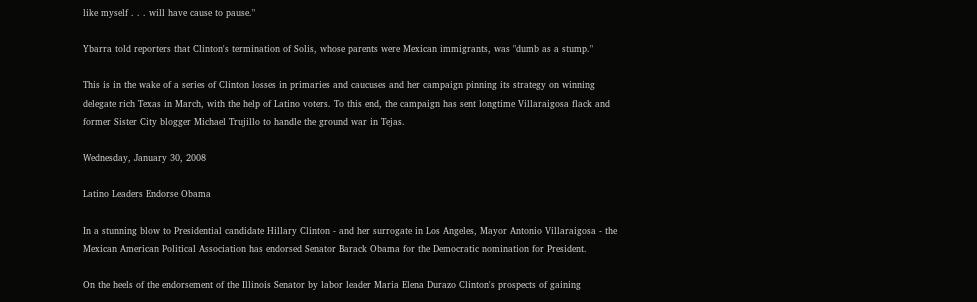like myself . . . will have cause to pause."

Ybarra told reporters that Clinton's termination of Solis, whose parents were Mexican immigrants, was "dumb as a stump."

This is in the wake of a series of Clinton losses in primaries and caucuses and her campaign pinning its strategy on winning delegate rich Texas in March, with the help of Latino voters. To this end, the campaign has sent longtime Villaraigosa flack and former Sister City blogger Michael Trujillo to handle the ground war in Tejas.

Wednesday, January 30, 2008

Latino Leaders Endorse Obama

In a stunning blow to Presidential candidate Hillary Clinton - and her surrogate in Los Angeles, Mayor Antonio Villaraigosa - the Mexican American Political Association has endorsed Senator Barack Obama for the Democratic nomination for President.

On the heels of the endorsement of the Illinois Senator by labor leader Maria Elena Durazo Clinton's prospects of gaining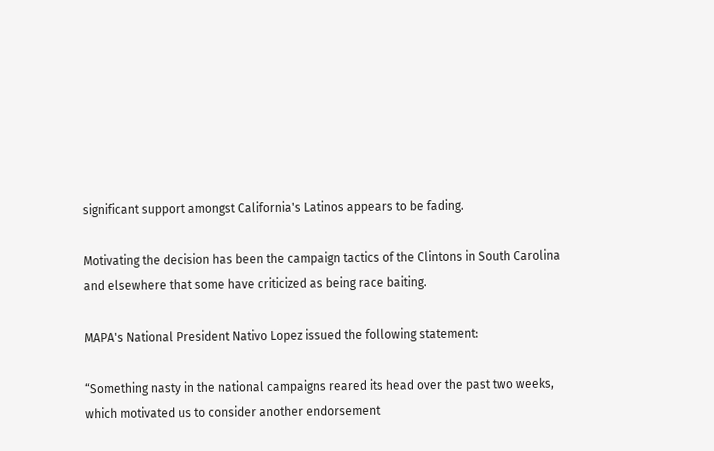significant support amongst California's Latinos appears to be fading.

Motivating the decision has been the campaign tactics of the Clintons in South Carolina and elsewhere that some have criticized as being race baiting.

MAPA's National President Nativo Lopez issued the following statement:

“Something nasty in the national campaigns reared its head over the past two weeks, which motivated us to consider another endorsement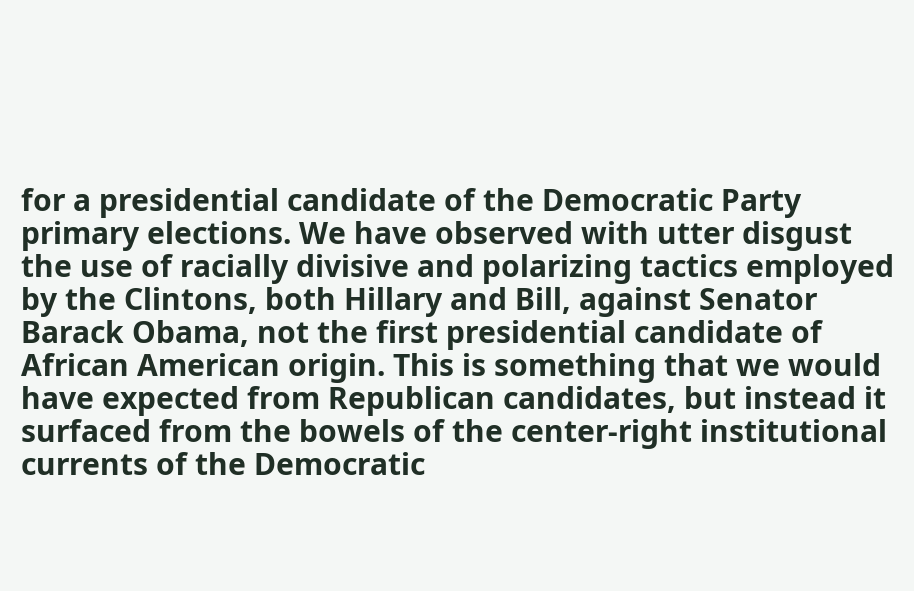for a presidential candidate of the Democratic Party primary elections. We have observed with utter disgust the use of racially divisive and polarizing tactics employed by the Clintons, both Hillary and Bill, against Senator Barack Obama, not the first presidential candidate of African American origin. This is something that we would have expected from Republican candidates, but instead it surfaced from the bowels of the center-right institutional currents of the Democratic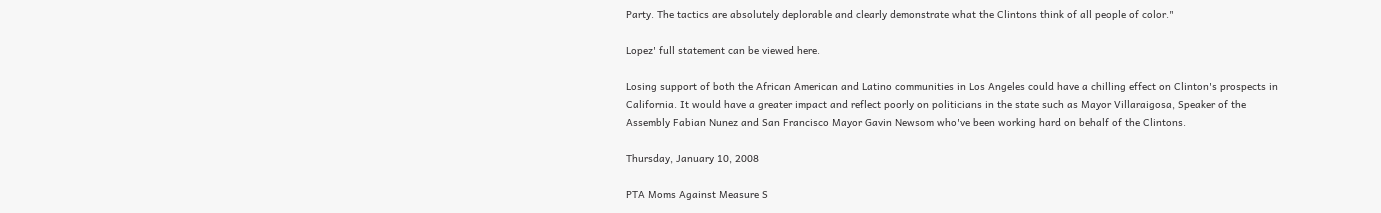Party. The tactics are absolutely deplorable and clearly demonstrate what the Clintons think of all people of color."

Lopez' full statement can be viewed here.

Losing support of both the African American and Latino communities in Los Angeles could have a chilling effect on Clinton's prospects in California. It would have a greater impact and reflect poorly on politicians in the state such as Mayor Villaraigosa, Speaker of the Assembly Fabian Nunez and San Francisco Mayor Gavin Newsom who've been working hard on behalf of the Clintons.

Thursday, January 10, 2008

PTA Moms Against Measure S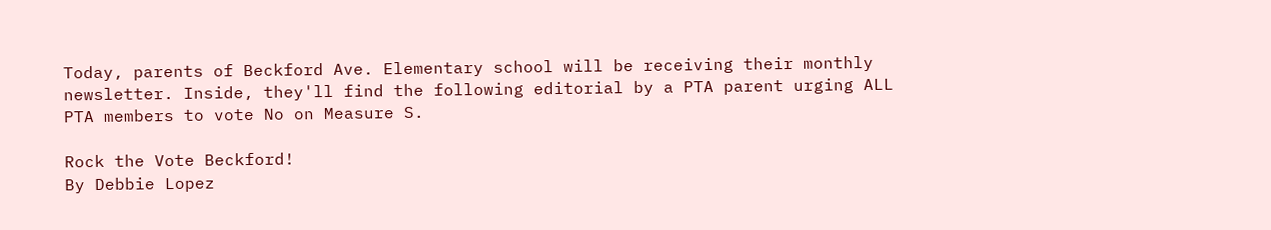Today, parents of Beckford Ave. Elementary school will be receiving their monthly newsletter. Inside, they'll find the following editorial by a PTA parent urging ALL PTA members to vote No on Measure S.

Rock the Vote Beckford!
By Debbie Lopez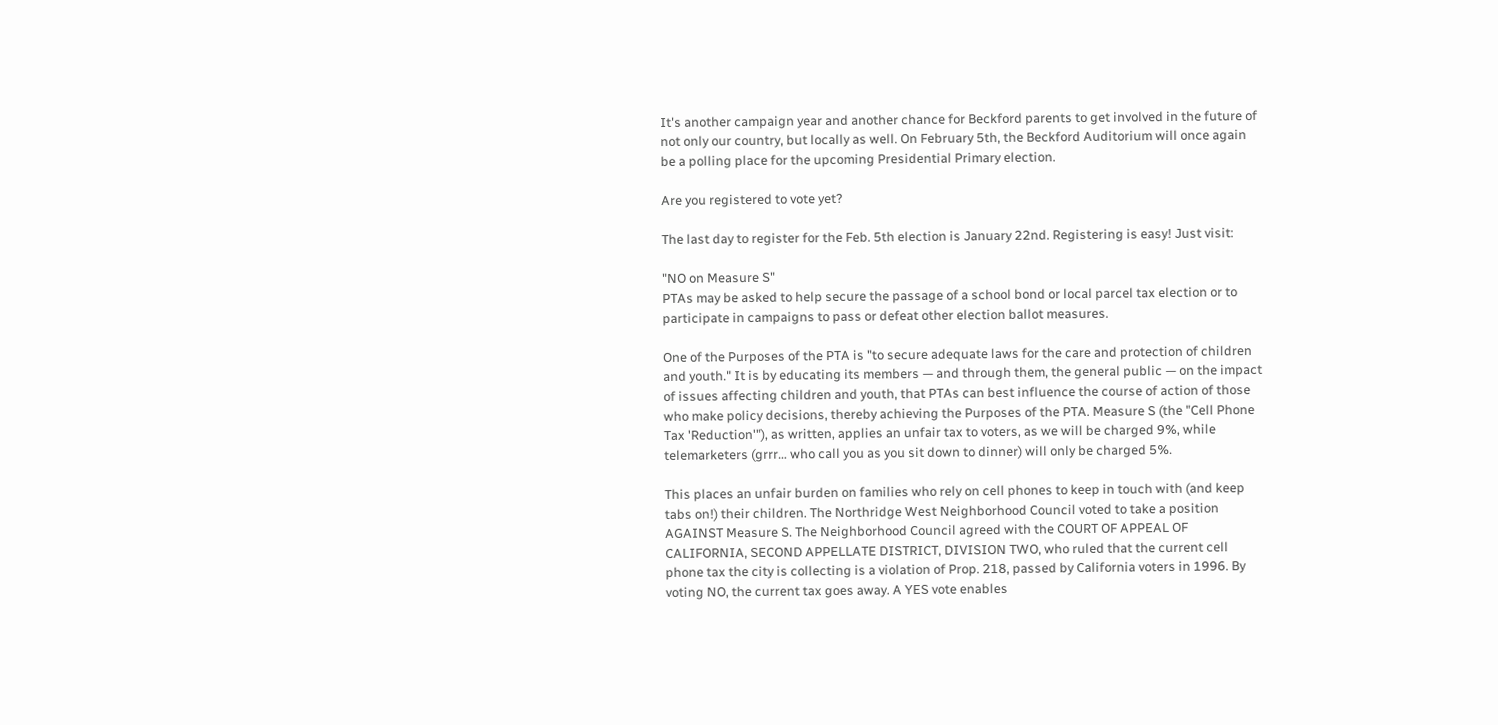It's another campaign year and another chance for Beckford parents to get involved in the future of not only our country, but locally as well. On February 5th, the Beckford Auditorium will once again be a polling place for the upcoming Presidential Primary election.

Are you registered to vote yet?

The last day to register for the Feb. 5th election is January 22nd. Registering is easy! Just visit:

"NO on Measure S"
PTAs may be asked to help secure the passage of a school bond or local parcel tax election or to participate in campaigns to pass or defeat other election ballot measures.

One of the Purposes of the PTA is "to secure adequate laws for the care and protection of children and youth." It is by educating its members — and through them, the general public — on the impact of issues affecting children and youth, that PTAs can best influence the course of action of those who make policy decisions, thereby achieving the Purposes of the PTA. Measure S (the "Cell Phone Tax 'Reduction'"), as written, applies an unfair tax to voters, as we will be charged 9%, while telemarketers (grrr… who call you as you sit down to dinner) will only be charged 5%.

This places an unfair burden on families who rely on cell phones to keep in touch with (and keep tabs on!) their children. The Northridge West Neighborhood Council voted to take a position AGAINST Measure S. The Neighborhood Council agreed with the COURT OF APPEAL OF CALIFORNIA, SECOND APPELLATE DISTRICT, DIVISION TWO, who ruled that the current cell phone tax the city is collecting is a violation of Prop. 218, passed by California voters in 1996. By voting NO, the current tax goes away. A YES vote enables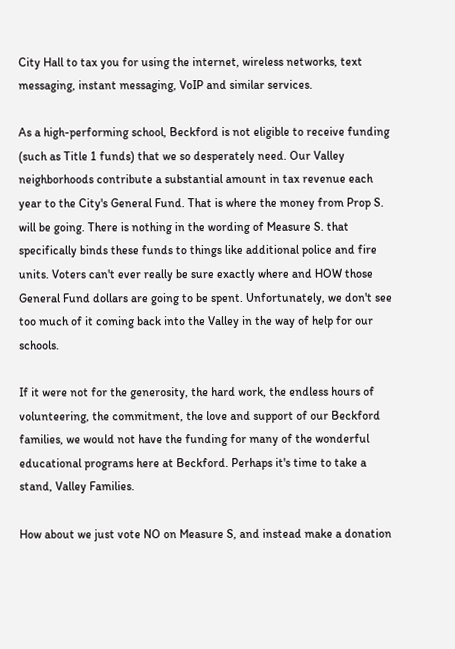City Hall to tax you for using the internet, wireless networks, text messaging, instant messaging, VoIP and similar services.

As a high-performing school, Beckford is not eligible to receive funding (such as Title 1 funds) that we so desperately need. Our Valley neighborhoods contribute a substantial amount in tax revenue each year to the City's General Fund. That is where the money from Prop S. will be going. There is nothing in the wording of Measure S. that specifically binds these funds to things like additional police and fire units. Voters can't ever really be sure exactly where and HOW those General Fund dollars are going to be spent. Unfortunately, we don't see too much of it coming back into the Valley in the way of help for our schools.

If it were not for the generosity, the hard work, the endless hours of volunteering, the commitment, the love and support of our Beckford families, we would not have the funding for many of the wonderful educational programs here at Beckford. Perhaps it's time to take a stand, Valley Families.

How about we just vote NO on Measure S, and instead make a donation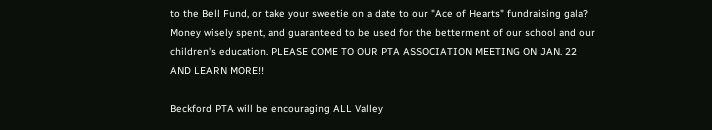to the Bell Fund, or take your sweetie on a date to our "Ace of Hearts" fundraising gala? Money wisely spent, and guaranteed to be used for the betterment of our school and our children's education. PLEASE COME TO OUR PTA ASSOCIATION MEETING ON JAN. 22 AND LEARN MORE!!

Beckford PTA will be encouraging ALL Valley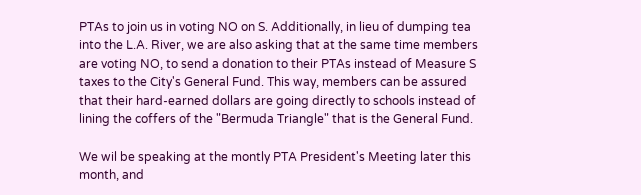PTAs to join us in voting NO on S. Additionally, in lieu of dumping tea into the L.A. River, we are also asking that at the same time members are voting NO, to send a donation to their PTAs instead of Measure S taxes to the City's General Fund. This way, members can be assured that their hard-earned dollars are going directly to schools instead of lining the coffers of the "Bermuda Triangle" that is the General Fund.

We wil be speaking at the montly PTA President's Meeting later this month, and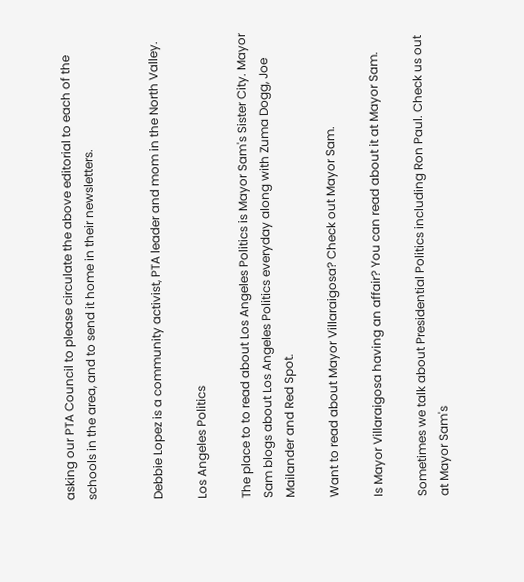asking our PTA Council to please circulate the above editorial to each of the schools in the area, and to send it home in their newsletters.


Debbie Lopez is a community activist, PTA leader and mom in the North Valley.

Los Angeles Politics

The place to to read about Los Angeles Politics is Mayor Sam's Sister City. Mayor Sam blogs about Los Angeles Politics everyday along with Zuma Dogg, Joe Mailander and Red Spot.

Want to read about Mayor Villaraigosa? Check out Mayor Sam.

Is Mayor Villaraigosa having an affair? You can read about it at Mayor Sam.

Sometimes we talk about Presidential Politics including Ron Paul. Check us out at Mayor Sam's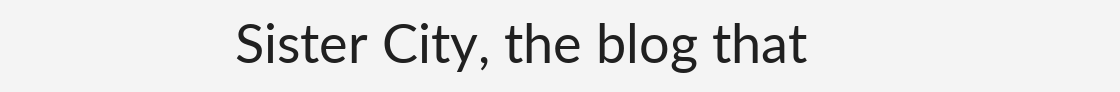Sister City, the blog that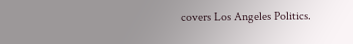covers Los Angeles Politics.